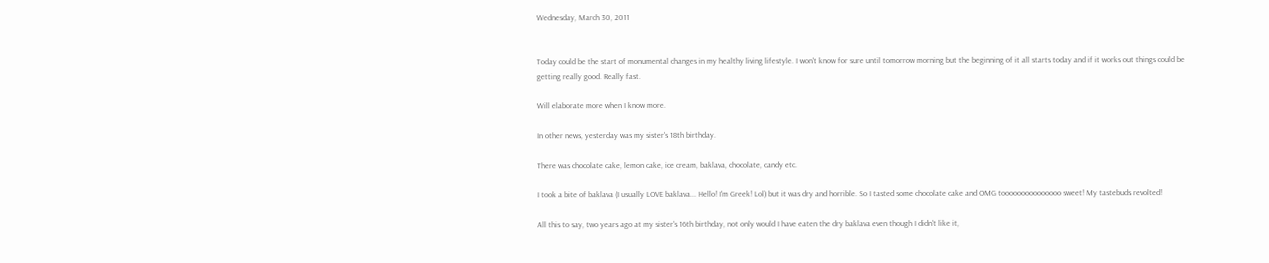Wednesday, March 30, 2011


Today could be the start of monumental changes in my healthy living lifestyle. I won't know for sure until tomorrow morning but the beginning of it all starts today and if it works out things could be getting really good. Really fast.

Will elaborate more when I know more.

In other news, yesterday was my sister's 18th birthday.

There was chocolate cake, lemon cake, ice cream, baklava, chocolate, candy etc.

I took a bite of baklava (I usually LOVE baklava... Hello! I'm Greek! Lol) but it was dry and horrible. So I tasted some chocolate cake and OMG tooooooooooooooo sweet! My tastebuds revolted!

All this to say, two years ago at my sister's 16th birthday, not only would I have eaten the dry baklava even though I didn't like it,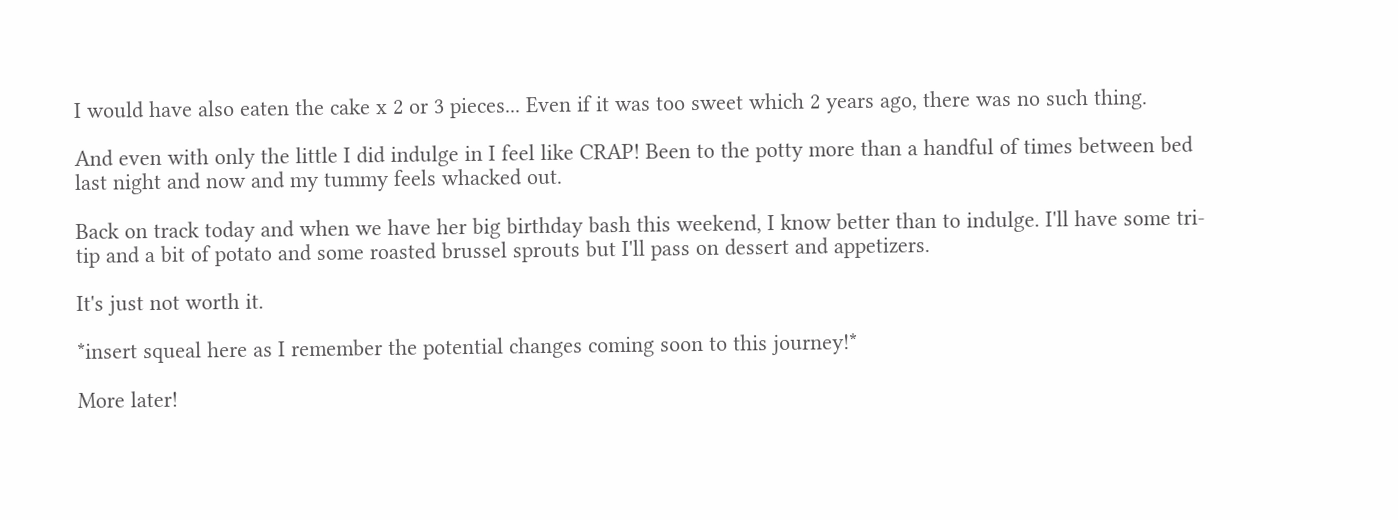I would have also eaten the cake x 2 or 3 pieces... Even if it was too sweet which 2 years ago, there was no such thing.

And even with only the little I did indulge in I feel like CRAP! Been to the potty more than a handful of times between bed last night and now and my tummy feels whacked out.

Back on track today and when we have her big birthday bash this weekend, I know better than to indulge. I'll have some tri-tip and a bit of potato and some roasted brussel sprouts but I'll pass on dessert and appetizers.

It's just not worth it.

*insert squeal here as I remember the potential changes coming soon to this journey!*

More later!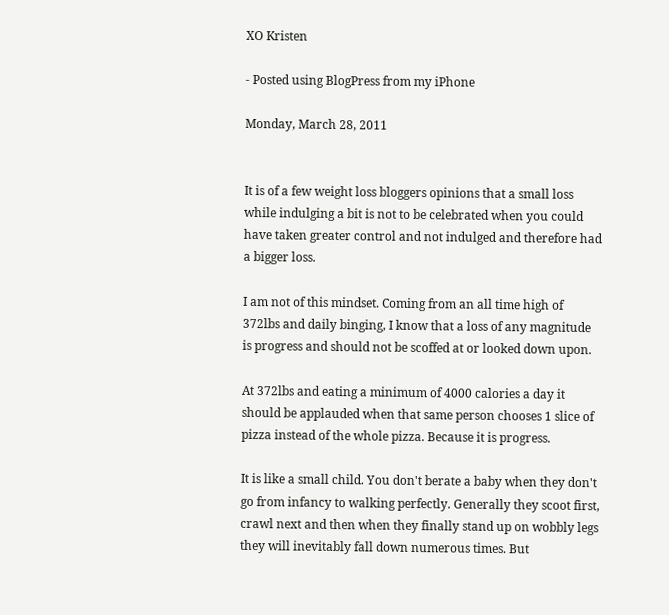XO Kristen

- Posted using BlogPress from my iPhone

Monday, March 28, 2011


It is of a few weight loss bloggers opinions that a small loss while indulging a bit is not to be celebrated when you could have taken greater control and not indulged and therefore had a bigger loss.

I am not of this mindset. Coming from an all time high of 372lbs and daily binging, I know that a loss of any magnitude is progress and should not be scoffed at or looked down upon.

At 372lbs and eating a minimum of 4000 calories a day it should be applauded when that same person chooses 1 slice of pizza instead of the whole pizza. Because it is progress.

It is like a small child. You don't berate a baby when they don't go from infancy to walking perfectly. Generally they scoot first, crawl next and then when they finally stand up on wobbly legs they will inevitably fall down numerous times. But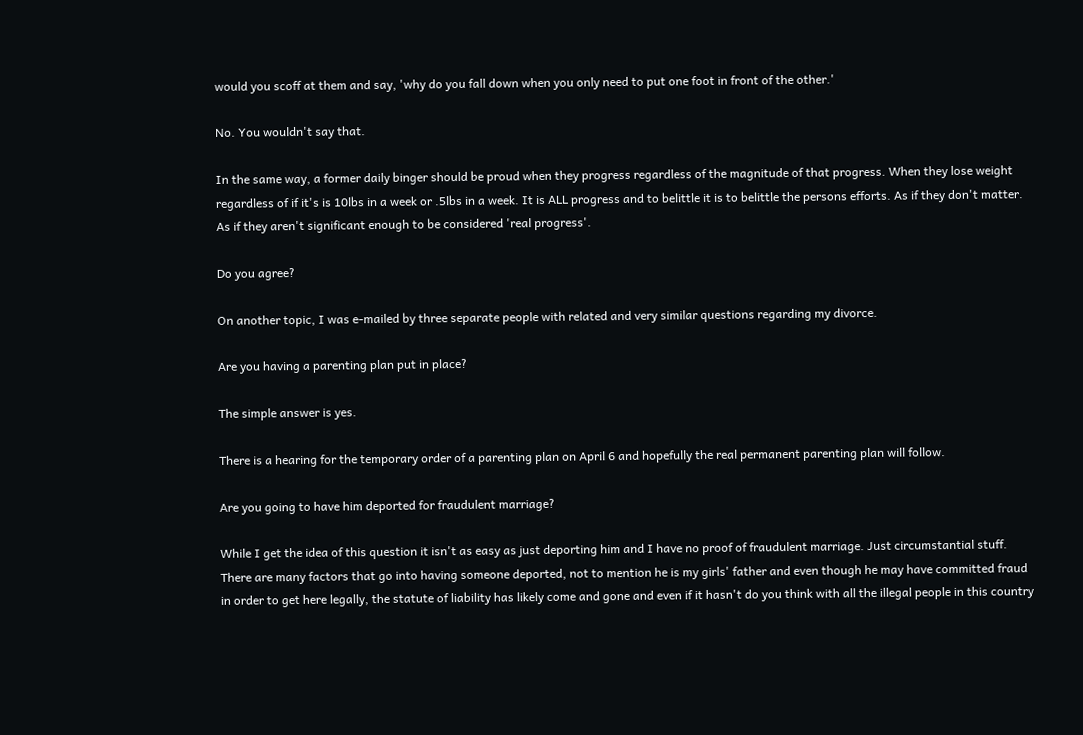would you scoff at them and say, 'why do you fall down when you only need to put one foot in front of the other.'

No. You wouldn't say that.

In the same way, a former daily binger should be proud when they progress regardless of the magnitude of that progress. When they lose weight regardless of if it's is 10lbs in a week or .5lbs in a week. It is ALL progress and to belittle it is to belittle the persons efforts. As if they don't matter. As if they aren't significant enough to be considered 'real progress'.

Do you agree?

On another topic, I was e-mailed by three separate people with related and very similar questions regarding my divorce.

Are you having a parenting plan put in place?

The simple answer is yes.

There is a hearing for the temporary order of a parenting plan on April 6 and hopefully the real permanent parenting plan will follow.

Are you going to have him deported for fraudulent marriage?

While I get the idea of this question it isn't as easy as just deporting him and I have no proof of fraudulent marriage. Just circumstantial stuff. There are many factors that go into having someone deported, not to mention he is my girls' father and even though he may have committed fraud in order to get here legally, the statute of liability has likely come and gone and even if it hasn't do you think with all the illegal people in this country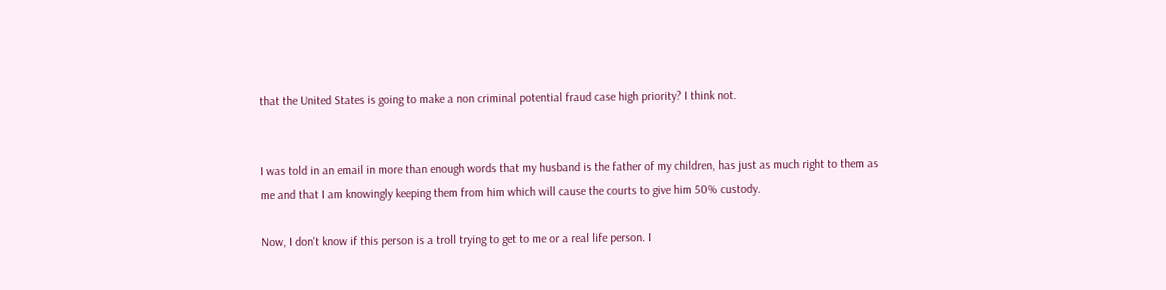that the United States is going to make a non criminal potential fraud case high priority? I think not.


I was told in an email in more than enough words that my husband is the father of my children, has just as much right to them as me and that I am knowingly keeping them from him which will cause the courts to give him 50% custody.

Now, I don't know if this person is a troll trying to get to me or a real life person. I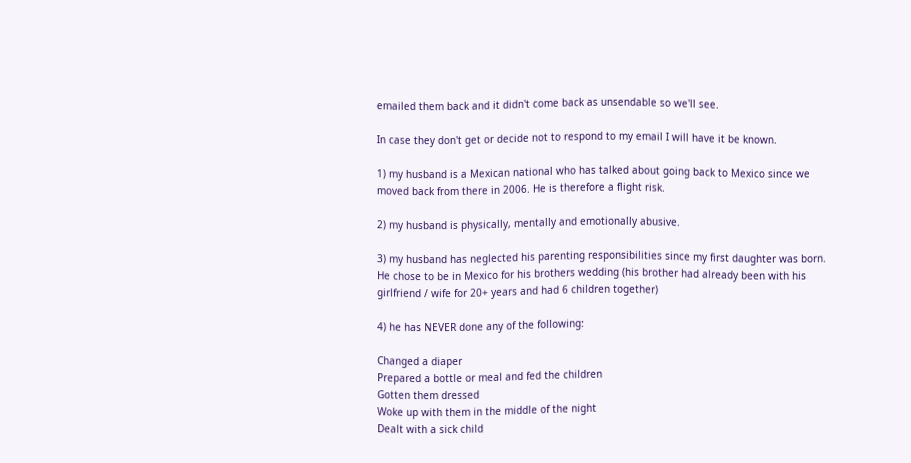emailed them back and it didn't come back as unsendable so we'll see.

In case they don't get or decide not to respond to my email I will have it be known.

1) my husband is a Mexican national who has talked about going back to Mexico since we moved back from there in 2006. He is therefore a flight risk.

2) my husband is physically, mentally and emotionally abusive.

3) my husband has neglected his parenting responsibilities since my first daughter was born. He chose to be in Mexico for his brothers wedding (his brother had already been with his girlfriend / wife for 20+ years and had 6 children together)

4) he has NEVER done any of the following:

Changed a diaper
Prepared a bottle or meal and fed the children
Gotten them dressed
Woke up with them in the middle of the night
Dealt with a sick child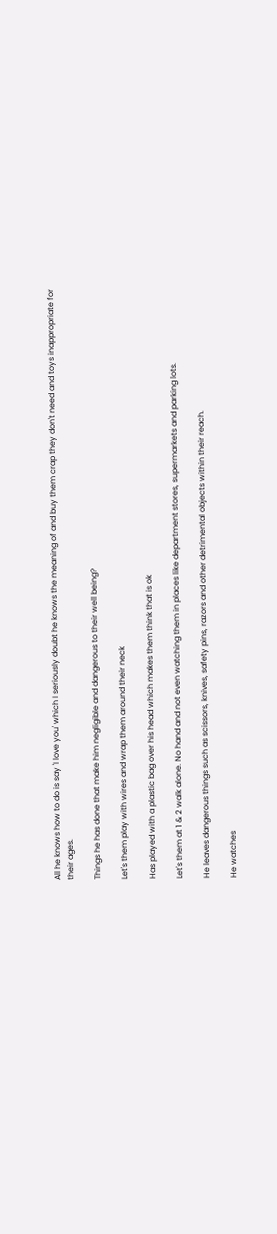All he knows how to do is say 'I love you' which I seriously doubt he knows the meaning of and buy them crap they don't need and toys inappropriate for their ages.

Things he has done that make him negligible and dangerous to their well being?

Let's them play with wires and wrap them around their neck

Has played with a plastic bag over his head which makes them think that is ok

Let's them at 1 & 2 walk alone. No hand and not even watching them in places like department stores, supermarkets and parking lots.

He leaves dangerous things such as scissors, knives, safety pins, razors and other detrimental objects within their reach.

He watches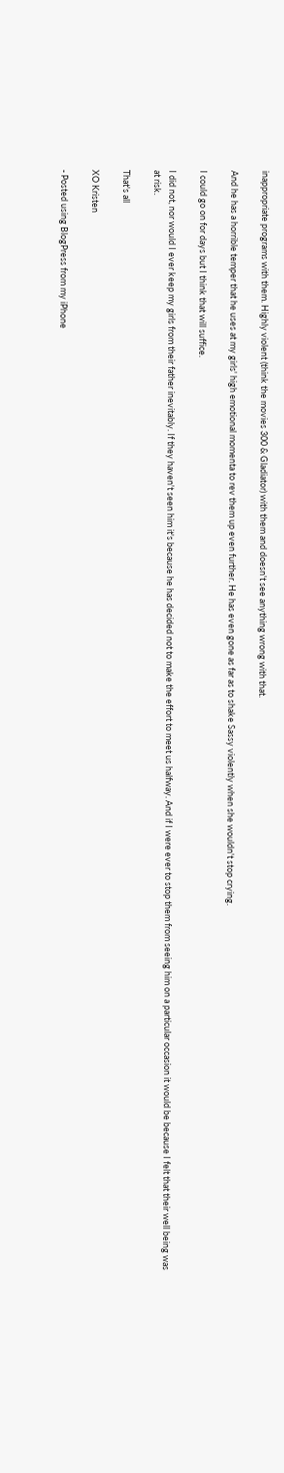inappropriate programs with them. Highly violent (think the movies 300 & Gladiator) with them and doesn't see anything wrong with that.

And he has a horrible temper that he uses at my girls' high emotional momenta to rev them up even further. He has even gone as far as to shake Sassy violently when she wouldn't stop crying.

I could go on for days but I think that will suffice.

I did not, nor would I ever keep my girls from their father inevitably. If they haven't seen him it's because he has decided not to make the effort to meet us halfway. And if I were ever to stop them from seeing him on a particular occasion it would be because I felt that their well being was at risk.

That's all

XO Kristen

- Posted using BlogPress from my iPhone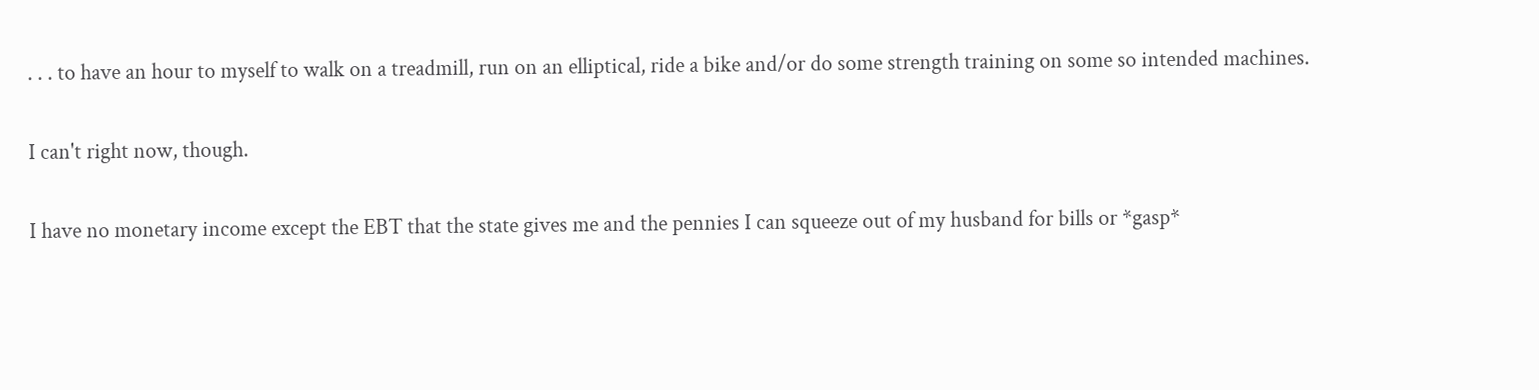. . . to have an hour to myself to walk on a treadmill, run on an elliptical, ride a bike and/or do some strength training on some so intended machines.

I can't right now, though.

I have no monetary income except the EBT that the state gives me and the pennies I can squeeze out of my husband for bills or *gasp*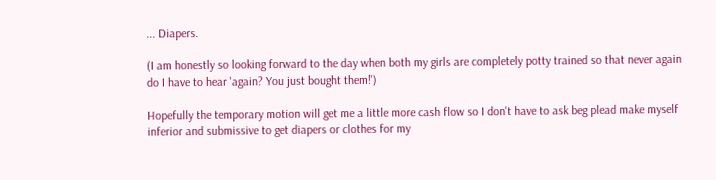... Diapers.

(I am honestly so looking forward to the day when both my girls are completely potty trained so that never again do I have to hear 'again? You just bought them!')

Hopefully the temporary motion will get me a little more cash flow so I don't have to ask beg plead make myself inferior and submissive to get diapers or clothes for my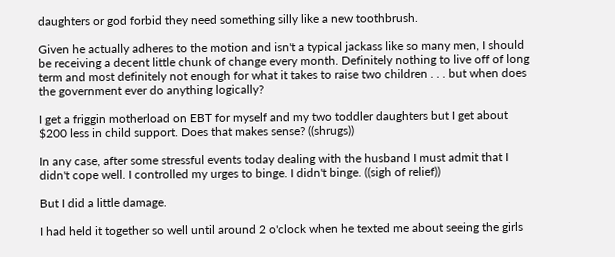daughters or god forbid they need something silly like a new toothbrush.

Given he actually adheres to the motion and isn't a typical jackass like so many men, I should be receiving a decent little chunk of change every month. Definitely nothing to live off of long term and most definitely not enough for what it takes to raise two children . . . but when does the government ever do anything logically?

I get a friggin motherload on EBT for myself and my two toddler daughters but I get about $200 less in child support. Does that makes sense? ((shrugs))

In any case, after some stressful events today dealing with the husband I must admit that I didn't cope well. I controlled my urges to binge. I didn't binge. ((sigh of relief))

But I did a little damage.

I had held it together so well until around 2 o'clock when he texted me about seeing the girls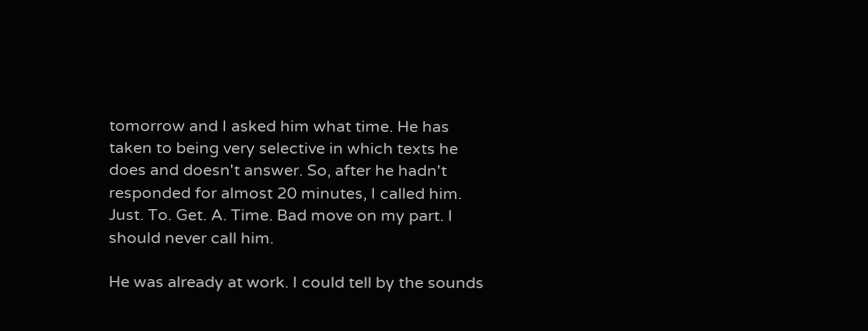tomorrow and I asked him what time. He has taken to being very selective in which texts he does and doesn't answer. So, after he hadn't responded for almost 20 minutes, I called him. Just. To. Get. A. Time. Bad move on my part. I should never call him.

He was already at work. I could tell by the sounds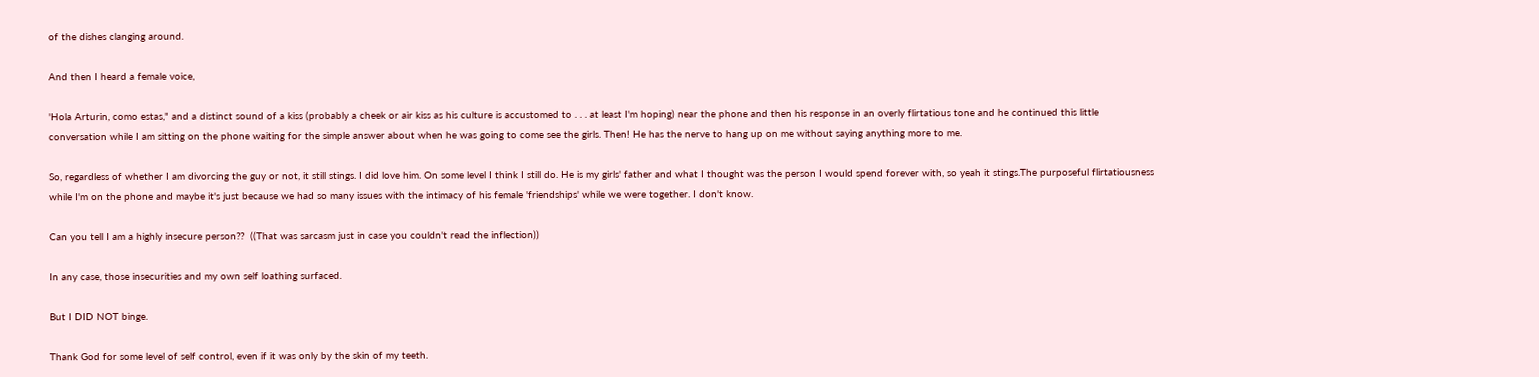of the dishes clanging around.

And then I heard a female voice,

'Hola Arturin, como estas," and a distinct sound of a kiss (probably a cheek or air kiss as his culture is accustomed to . . . at least I'm hoping) near the phone and then his response in an overly flirtatious tone and he continued this little conversation while I am sitting on the phone waiting for the simple answer about when he was going to come see the girls. Then! He has the nerve to hang up on me without saying anything more to me.

So, regardless of whether I am divorcing the guy or not, it still stings. I did love him. On some level I think I still do. He is my girls' father and what I thought was the person I would spend forever with, so yeah it stings.The purposeful flirtatiousness while I'm on the phone and maybe it's just because we had so many issues with the intimacy of his female 'friendships' while we were together. I don't know.

Can you tell I am a highly insecure person??  ((That was sarcasm just in case you couldn't read the inflection))

In any case, those insecurities and my own self loathing surfaced.

But I DID NOT binge.

Thank God for some level of self control, even if it was only by the skin of my teeth.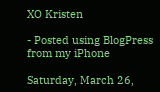XO Kristen

- Posted using BlogPress from my iPhone

Saturday, March 26,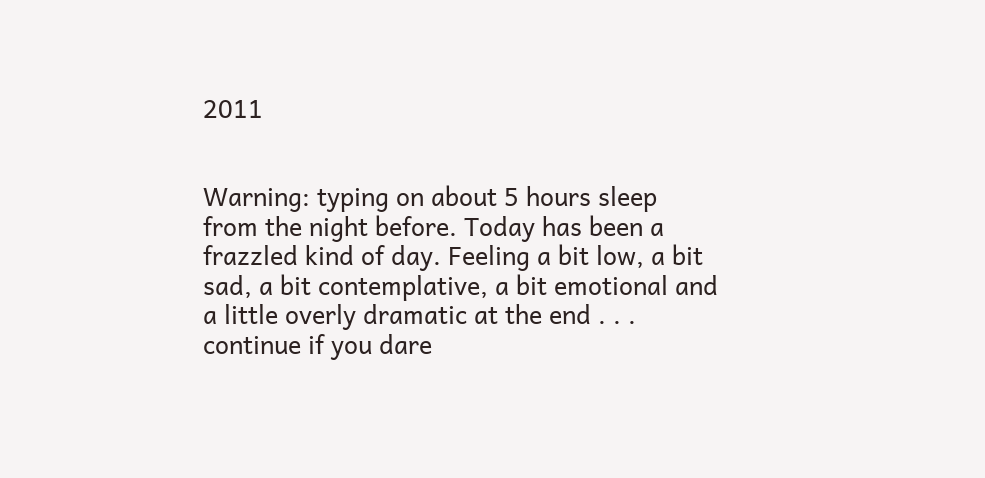2011


Warning: typing on about 5 hours sleep from the night before. Today has been a frazzled kind of day. Feeling a bit low, a bit sad, a bit contemplative, a bit emotional and a little overly dramatic at the end . . . continue if you dare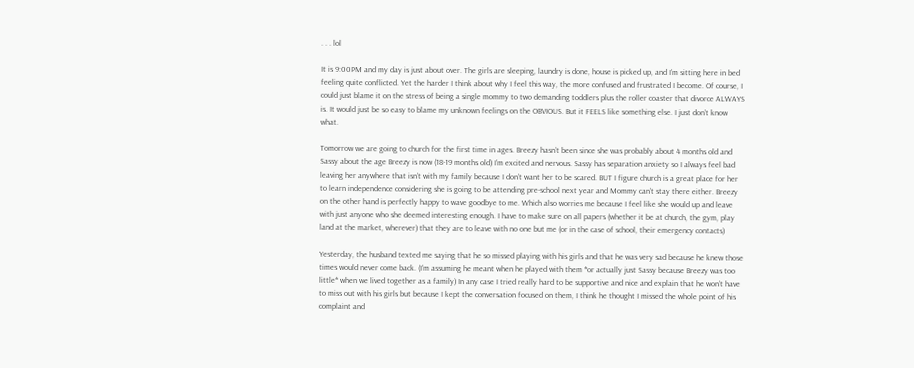. . . lol

It is 9:00PM and my day is just about over. The girls are sleeping, laundry is done, house is picked up, and I’m sitting here in bed feeling quite conflicted. Yet the harder I think about why I feel this way, the more confused and frustrated I become. Of course, I could just blame it on the stress of being a single mommy to two demanding toddlers plus the roller coaster that divorce ALWAYS is. It would just be so easy to blame my unknown feelings on the OBVIOUS. But it FEELS like something else. I just don’t know what.

Tomorrow we are going to church for the first time in ages. Breezy hasn’t been since she was probably about 4 months old and Sassy about the age Breezy is now (18-19 months old) I’m excited and nervous. Sassy has separation anxiety so I always feel bad leaving her anywhere that isn’t with my family because I don’t want her to be scared. BUT I figure church is a great place for her to learn independence considering she is going to be attending pre-school next year and Mommy can’t stay there either. Breezy on the other hand is perfectly happy to wave goodbye to me. Which also worries me because I feel like she would up and leave with just anyone who she deemed interesting enough. I have to make sure on all papers (whether it be at church, the gym, play land at the market, wherever) that they are to leave with no one but me (or in the case of school, their emergency contacts)

Yesterday, the husband texted me saying that he so missed playing with his girls and that he was very sad because he knew those times would never come back. (I’m assuming he meant when he played with them *or actually just Sassy because Breezy was too little* when we lived together as a family) In any case I tried really hard to be supportive and nice and explain that he won’t have to miss out with his girls but because I kept the conversation focused on them, I think he thought I missed the whole point of his complaint and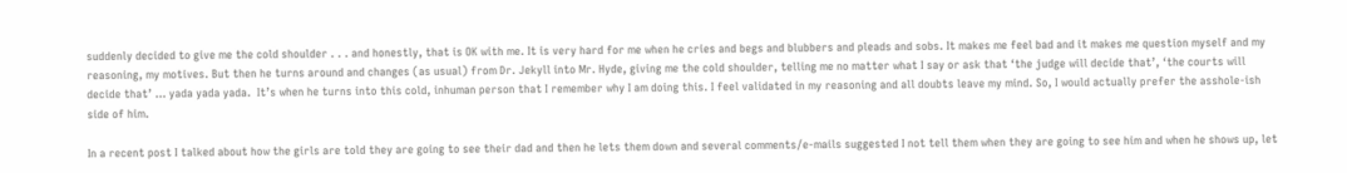suddenly decided to give me the cold shoulder . . . and honestly, that is OK with me. It is very hard for me when he cries and begs and blubbers and pleads and sobs. It makes me feel bad and it makes me question myself and my reasoning, my motives. But then he turns around and changes (as usual) from Dr. Jekyll into Mr. Hyde, giving me the cold shoulder, telling me no matter what I say or ask that ‘the judge will decide that’, ‘the courts will decide that’ … yada yada yada.  It’s when he turns into this cold, inhuman person that I remember why I am doing this. I feel validated in my reasoning and all doubts leave my mind. So, I would actually prefer the asshole-ish side of him.

In a recent post I talked about how the girls are told they are going to see their dad and then he lets them down and several comments/e-mails suggested I not tell them when they are going to see him and when he shows up, let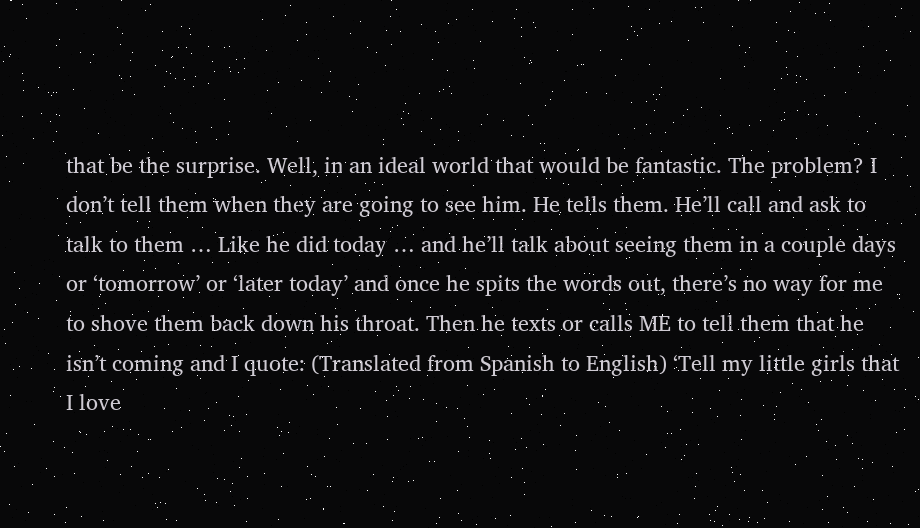that be the surprise. Well, in an ideal world that would be fantastic. The problem? I don’t tell them when they are going to see him. He tells them. He’ll call and ask to talk to them … Like he did today … and he’ll talk about seeing them in a couple days or ‘tomorrow’ or ‘later today’ and once he spits the words out, there’s no way for me to shove them back down his throat. Then he texts or calls ME to tell them that he isn’t coming and I quote: (Translated from Spanish to English) ‘Tell my little girls that I love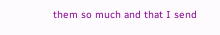them so much and that I send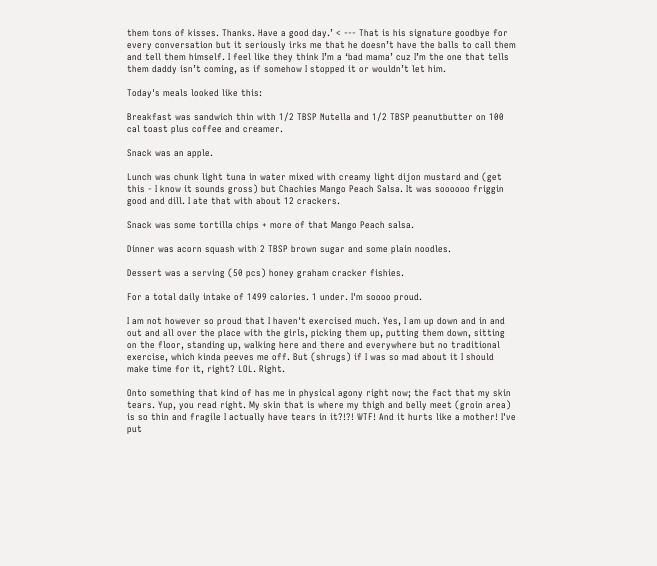them tons of kisses. Thanks. Have a good day.’ < --- That is his signature goodbye for every conversation but it seriously irks me that he doesn’t have the balls to call them and tell them himself. I feel like they think I’m a ‘bad mama’ cuz I’m the one that tells them daddy isn’t coming, as if somehow I stopped it or wouldn’t let him.

Today's meals looked like this:

Breakfast was sandwich thin with 1/2 TBSP Nutella and 1/2 TBSP peanutbutter on 100 cal toast plus coffee and creamer.

Snack was an apple.

Lunch was chunk light tuna in water mixed with creamy light dijon mustard and (get this - I know it sounds gross) but Chachies Mango Peach Salsa. It was soooooo friggin good and dill. I ate that with about 12 crackers.

Snack was some tortilla chips + more of that Mango Peach salsa.

Dinner was acorn squash with 2 TBSP brown sugar and some plain noodles.

Dessert was a serving (50 pcs) honey graham cracker fishies.

For a total daily intake of 1499 calories. 1 under. I'm soooo proud.

I am not however so proud that I haven't exercised much. Yes, I am up down and in and out and all over the place with the girls, picking them up, putting them down, sitting on the floor, standing up, walking here and there and everywhere but no traditional exercise, which kinda peeves me off. But (shrugs) if I was so mad about it I should make time for it, right? LOL. Right.

Onto something that kind of has me in physical agony right now; the fact that my skin tears. Yup, you read right. My skin that is where my thigh and belly meet (groin area) is so thin and fragile I actually have tears in it?!?! WTF! And it hurts like a mother! I've put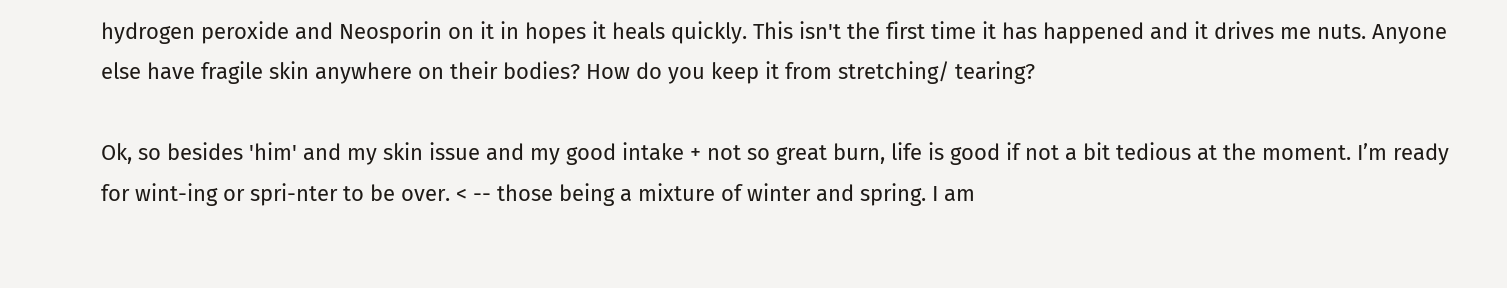hydrogen peroxide and Neosporin on it in hopes it heals quickly. This isn't the first time it has happened and it drives me nuts. Anyone else have fragile skin anywhere on their bodies? How do you keep it from stretching/ tearing?

Ok, so besides 'him' and my skin issue and my good intake + not so great burn, life is good if not a bit tedious at the moment. I’m ready for wint-ing or spri-nter to be over. < -- those being a mixture of winter and spring. I am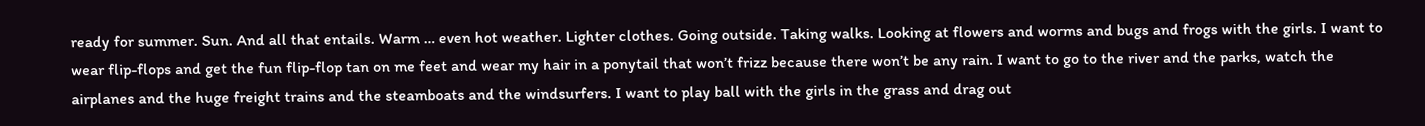ready for summer. Sun. And all that entails. Warm … even hot weather. Lighter clothes. Going outside. Taking walks. Looking at flowers and worms and bugs and frogs with the girls. I want to wear flip-flops and get the fun flip-flop tan on me feet and wear my hair in a ponytail that won’t frizz because there won’t be any rain. I want to go to the river and the parks, watch the airplanes and the huge freight trains and the steamboats and the windsurfers. I want to play ball with the girls in the grass and drag out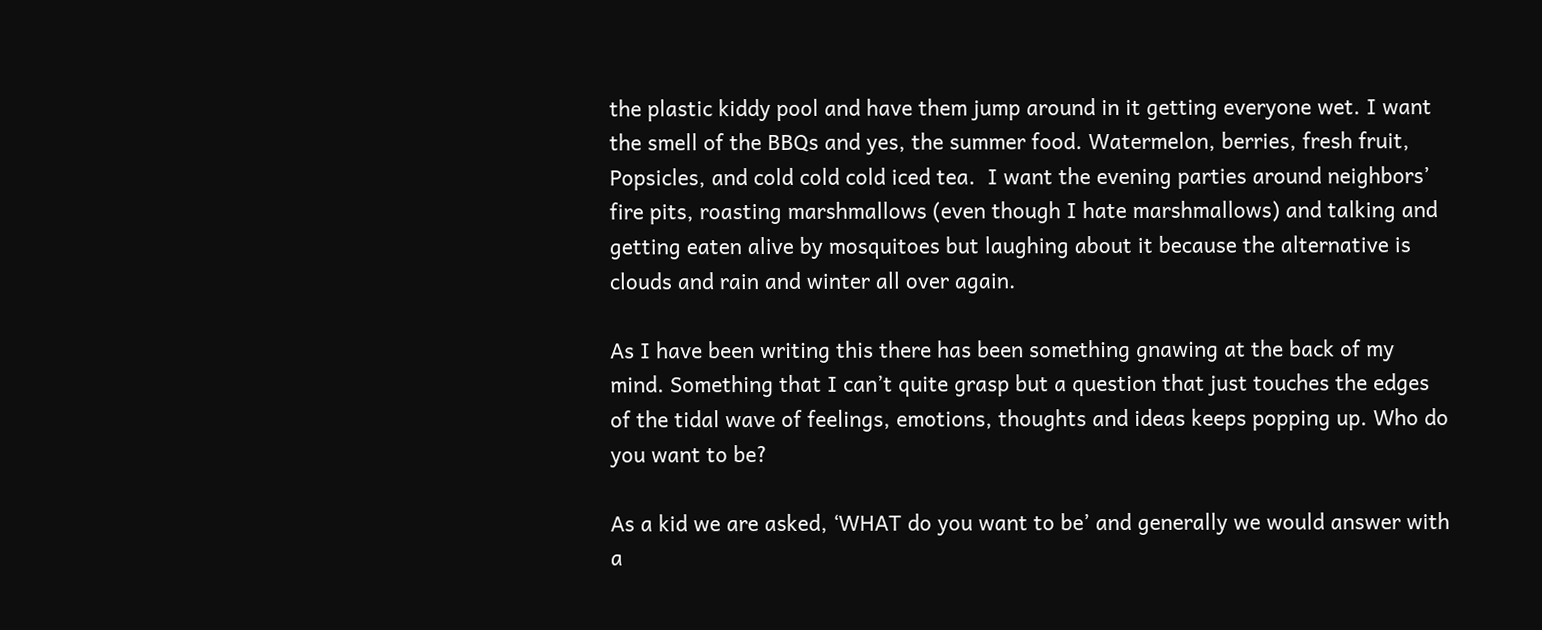the plastic kiddy pool and have them jump around in it getting everyone wet. I want the smell of the BBQs and yes, the summer food. Watermelon, berries, fresh fruit, Popsicles, and cold cold cold iced tea.  I want the evening parties around neighbors’ fire pits, roasting marshmallows (even though I hate marshmallows) and talking and getting eaten alive by mosquitoes but laughing about it because the alternative is clouds and rain and winter all over again.

As I have been writing this there has been something gnawing at the back of my mind. Something that I can’t quite grasp but a question that just touches the edges of the tidal wave of feelings, emotions, thoughts and ideas keeps popping up. Who do you want to be?

As a kid we are asked, ‘WHAT do you want to be’ and generally we would answer with a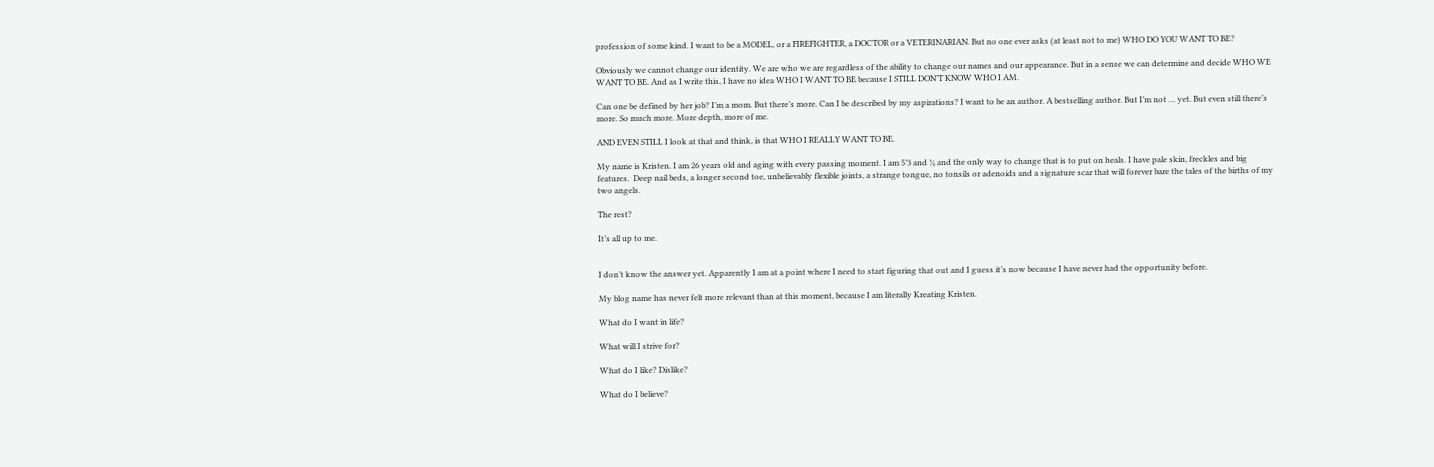profession of some kind. I want to be a MODEL, or a FIREFIGHTER, a DOCTOR or a VETERINARIAN. But no one ever asks (at least not to me) WHO DO YOU WANT TO BE?

Obviously we cannot change our identity. We are who we are regardless of the ability to change our names and our appearance. But in a sense we can determine and decide WHO WE WANT TO BE. And as I write this, I have no idea WHO I WANT TO BE because I STILL DON’T KNOW WHO I AM.

Can one be defined by her job? I’m a mom. But there’s more. Can I be described by my aspirations? I want to be an author. A bestselling author. But I’m not … yet. But even still there’s more. So much more. More depth, more of me.

AND EVEN STILL I look at that and think, is that WHO I REALLY WANT TO BE.

My name is Kristen. I am 26 years old and aging with every passing moment. I am 5’3 and ¾ and the only way to change that is to put on heals. I have pale skin, freckles and big features.  Deep nail beds, a longer second toe, unbelievably flexible joints, a strange tongue, no tonsils or adenoids and a signature scar that will forever bare the tales of the births of my two angels.

The rest?

It’s all up to me.


I don’t know the answer yet. Apparently I am at a point where I need to start figuring that out and I guess it’s now because I have never had the opportunity before.

My blog name has never felt more relevant than at this moment, because I am literally Kreating Kristen.

What do I want in life?

What will I strive for?

What do I like? Dislike?

What do I believe?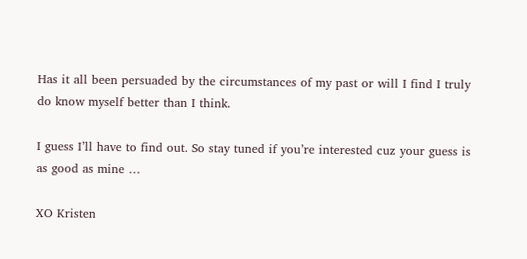Has it all been persuaded by the circumstances of my past or will I find I truly do know myself better than I think.

I guess I’ll have to find out. So stay tuned if you’re interested cuz your guess is as good as mine …

XO Kristen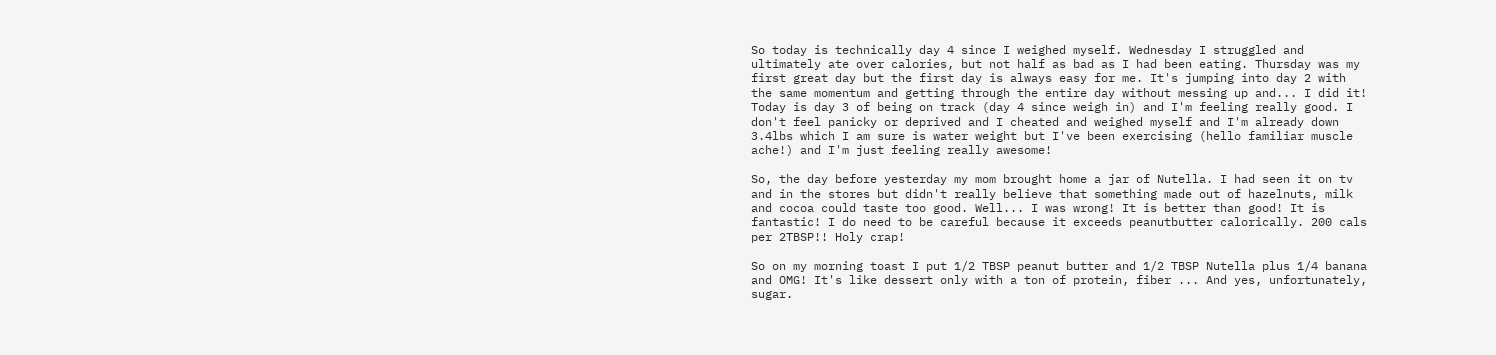So today is technically day 4 since I weighed myself. Wednesday I struggled and ultimately ate over calories, but not half as bad as I had been eating. Thursday was my first great day but the first day is always easy for me. It's jumping into day 2 with the same momentum and getting through the entire day without messing up and... I did it! Today is day 3 of being on track (day 4 since weigh in) and I'm feeling really good. I don't feel panicky or deprived and I cheated and weighed myself and I'm already down 3.4lbs which I am sure is water weight but I've been exercising (hello familiar muscle ache!) and I'm just feeling really awesome!

So, the day before yesterday my mom brought home a jar of Nutella. I had seen it on tv and in the stores but didn't really believe that something made out of hazelnuts, milk and cocoa could taste too good. Well... I was wrong! It is better than good! It is fantastic! I do need to be careful because it exceeds peanutbutter calorically. 200 cals per 2TBSP!! Holy crap!

So on my morning toast I put 1/2 TBSP peanut butter and 1/2 TBSP Nutella plus 1/4 banana and OMG! It's like dessert only with a ton of protein, fiber ... And yes, unfortunately, sugar.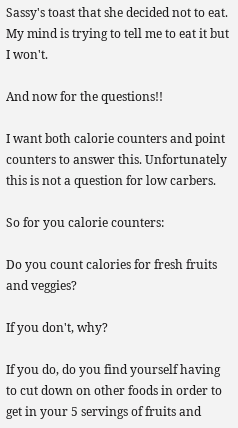Sassy's toast that she decided not to eat. My mind is trying to tell me to eat it but I won't.

And now for the questions!!

I want both calorie counters and point counters to answer this. Unfortunately this is not a question for low carbers.

So for you calorie counters:

Do you count calories for fresh fruits and veggies?

If you don't, why?

If you do, do you find yourself having to cut down on other foods in order to get in your 5 servings of fruits and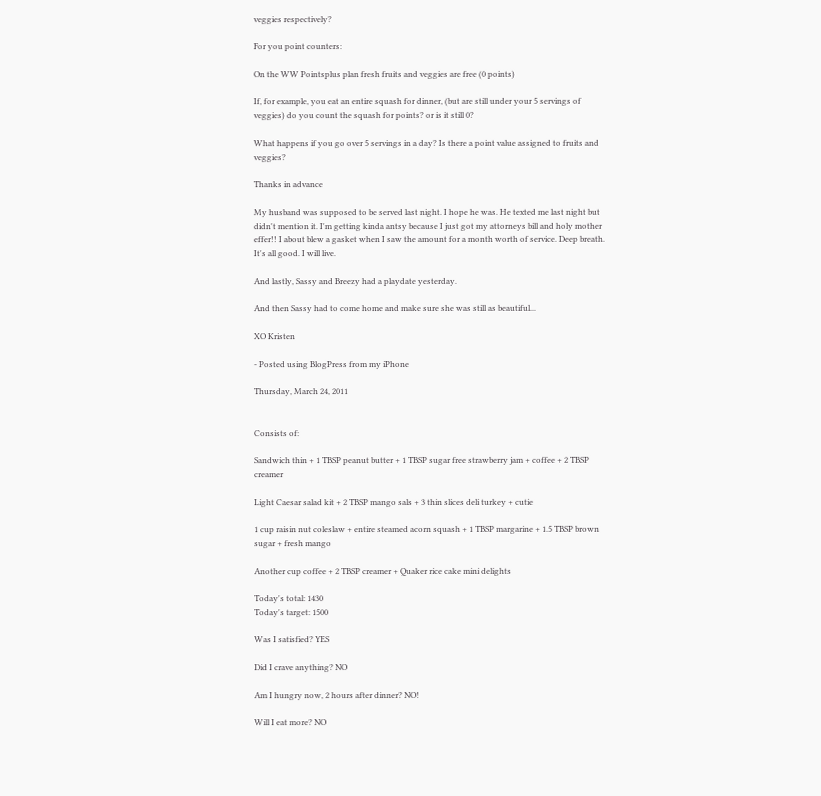veggies respectively?

For you point counters:

On the WW Pointsplus plan fresh fruits and veggies are free (0 points)

If, for example, you eat an entire squash for dinner, (but are still under your 5 servings of veggies) do you count the squash for points? or is it still 0?

What happens if you go over 5 servings in a day? Is there a point value assigned to fruits and veggies?

Thanks in advance

My husband was supposed to be served last night. I hope he was. He texted me last night but didn't mention it. I'm getting kinda antsy because I just got my attorneys bill and holy mother effer!! I about blew a gasket when I saw the amount for a month worth of service. Deep breath. It's all good. I will live.

And lastly, Sassy and Breezy had a playdate yesterday.

And then Sassy had to come home and make sure she was still as beautiful...

XO Kristen

- Posted using BlogPress from my iPhone

Thursday, March 24, 2011


Consists of:

Sandwich thin + 1 TBSP peanut butter + 1 TBSP sugar free strawberry jam + coffee + 2 TBSP creamer

Light Caesar salad kit + 2 TBSP mango sals + 3 thin slices deli turkey + cutie

1 cup raisin nut coleslaw + entire steamed acorn squash + 1 TBSP margarine + 1.5 TBSP brown sugar + fresh mango

Another cup coffee + 2 TBSP creamer + Quaker rice cake mini delights

Today's total: 1430
Today's target: 1500

Was I satisfied? YES

Did I crave anything? NO

Am I hungry now, 2 hours after dinner? NO!

Will I eat more? NO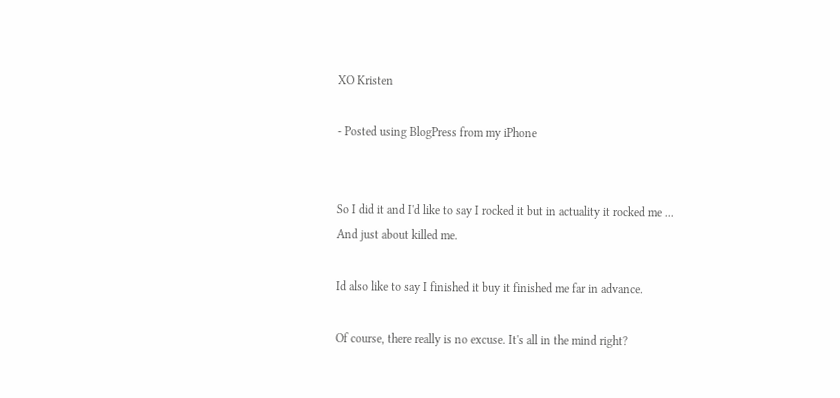XO Kristen

- Posted using BlogPress from my iPhone


So I did it and I'd like to say I rocked it but in actuality it rocked me ... And just about killed me.

Id also like to say I finished it buy it finished me far in advance.

Of course, there really is no excuse. It's all in the mind right?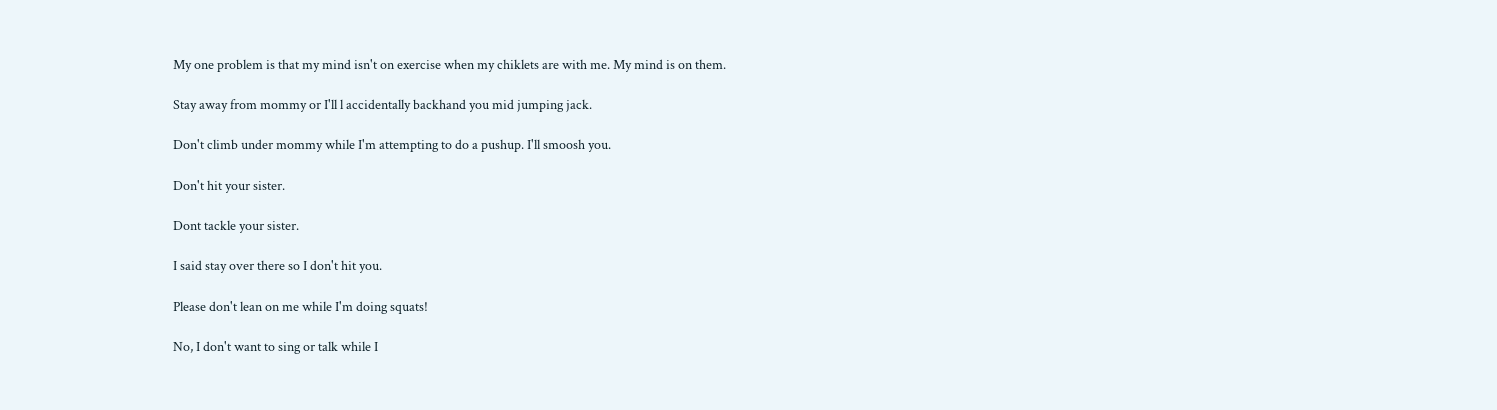My one problem is that my mind isn't on exercise when my chiklets are with me. My mind is on them.

Stay away from mommy or I'll l accidentally backhand you mid jumping jack.

Don't climb under mommy while I'm attempting to do a pushup. I'll smoosh you.

Don't hit your sister.

Dont tackle your sister.

I said stay over there so I don't hit you.

Please don't lean on me while I'm doing squats!

No, I don't want to sing or talk while I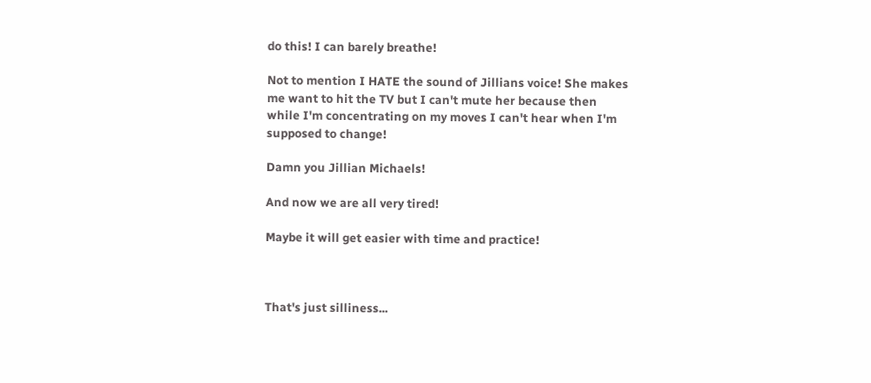do this! I can barely breathe!

Not to mention I HATE the sound of Jillians voice! She makes me want to hit the TV but I can't mute her because then while I'm concentrating on my moves I can't hear when I'm supposed to change!

Damn you Jillian Michaels!

And now we are all very tired!

Maybe it will get easier with time and practice!



That's just silliness...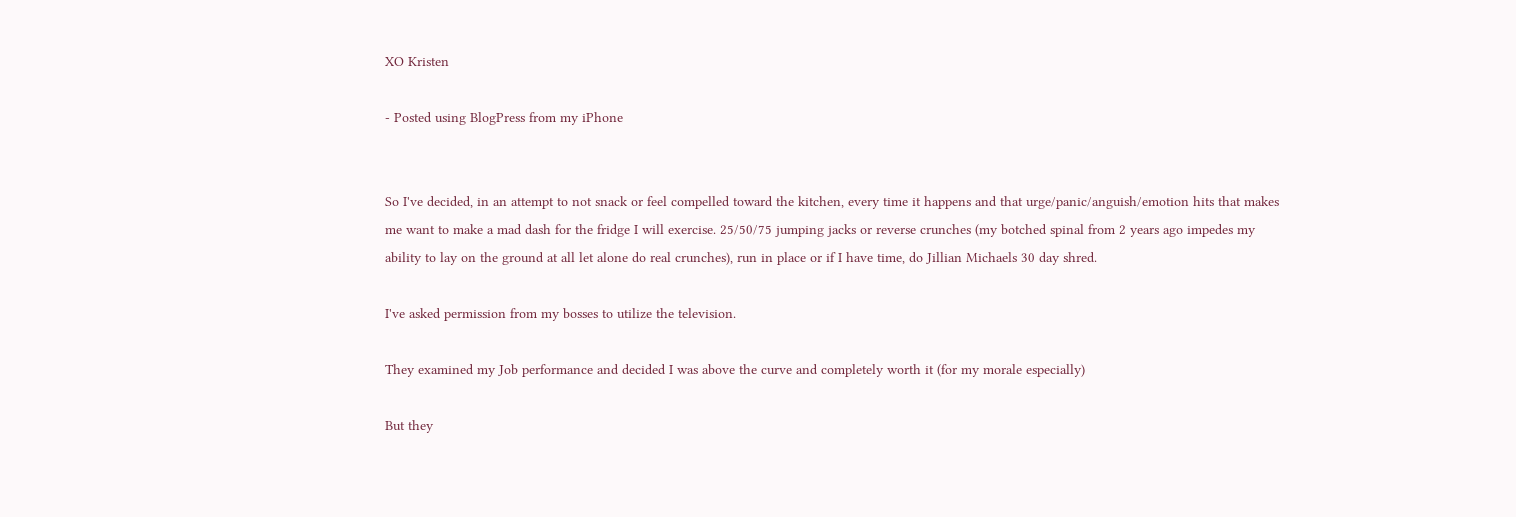XO Kristen

- Posted using BlogPress from my iPhone


So I've decided, in an attempt to not snack or feel compelled toward the kitchen, every time it happens and that urge/panic/anguish/emotion hits that makes me want to make a mad dash for the fridge I will exercise. 25/50/75 jumping jacks or reverse crunches (my botched spinal from 2 years ago impedes my ability to lay on the ground at all let alone do real crunches), run in place or if I have time, do Jillian Michaels 30 day shred.

I've asked permission from my bosses to utilize the television.

They examined my Job performance and decided I was above the curve and completely worth it (for my morale especially)

But they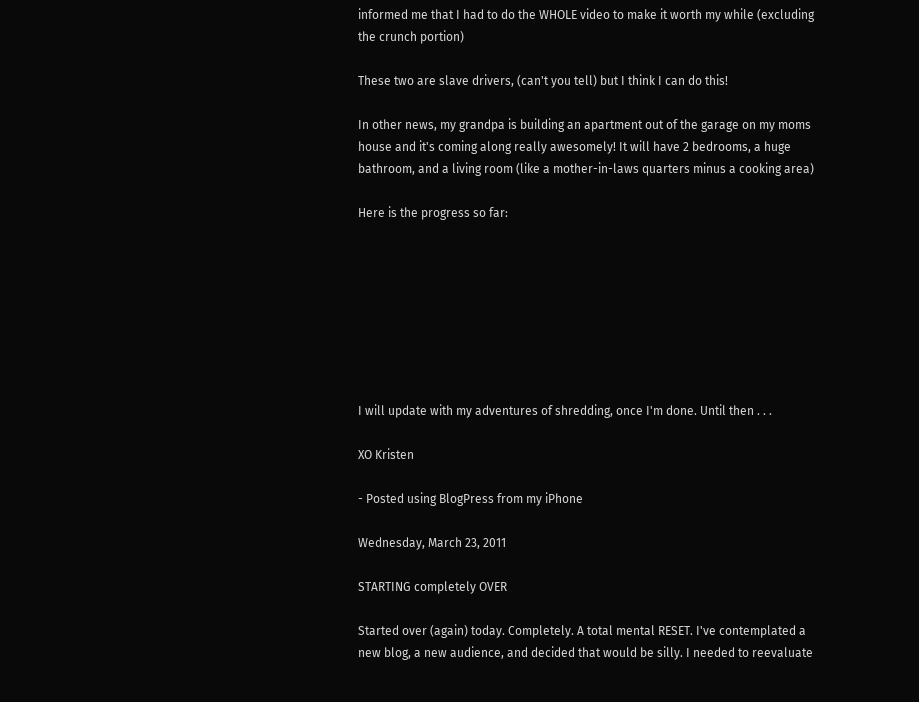informed me that I had to do the WHOLE video to make it worth my while (excluding the crunch portion)

These two are slave drivers, (can't you tell) but I think I can do this!

In other news, my grandpa is building an apartment out of the garage on my moms house and it's coming along really awesomely! It will have 2 bedrooms, a huge bathroom, and a living room (like a mother-in-laws quarters minus a cooking area)

Here is the progress so far:








I will update with my adventures of shredding, once I'm done. Until then . . .

XO Kristen

- Posted using BlogPress from my iPhone

Wednesday, March 23, 2011

STARTING completely OVER

Started over (again) today. Completely. A total mental RESET. I've contemplated a new blog, a new audience, and decided that would be silly. I needed to reevaluate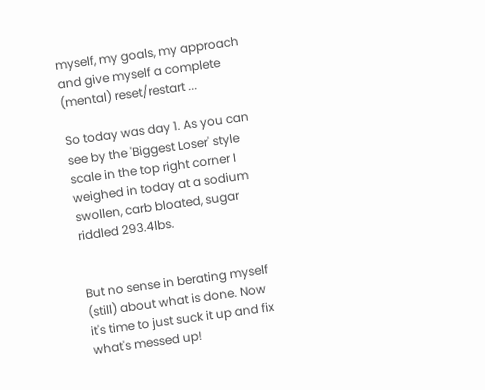myself, my goals, my approach and give myself a complete (mental) reset/restart ...

So today was day 1. As you can see by the 'Biggest Loser' style scale in the top right corner I weighed in today at a sodium swollen, carb bloated, sugar riddled 293.4lbs.


But no sense in berating myself (still) about what is done. Now it's time to just suck it up and fix what's messed up!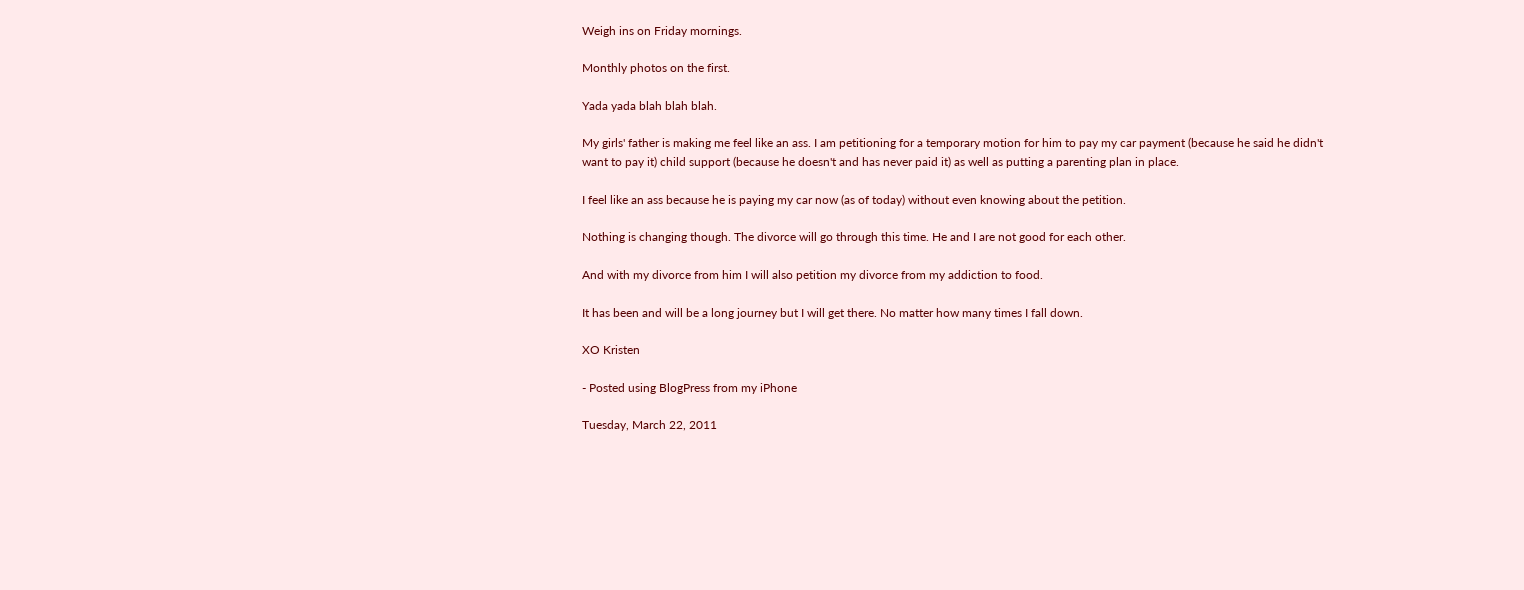Weigh ins on Friday mornings.

Monthly photos on the first.

Yada yada blah blah blah.

My girls' father is making me feel like an ass. I am petitioning for a temporary motion for him to pay my car payment (because he said he didn't want to pay it) child support (because he doesn't and has never paid it) as well as putting a parenting plan in place.

I feel like an ass because he is paying my car now (as of today) without even knowing about the petition.

Nothing is changing though. The divorce will go through this time. He and I are not good for each other.

And with my divorce from him I will also petition my divorce from my addiction to food.

It has been and will be a long journey but I will get there. No matter how many times I fall down.

XO Kristen

- Posted using BlogPress from my iPhone

Tuesday, March 22, 2011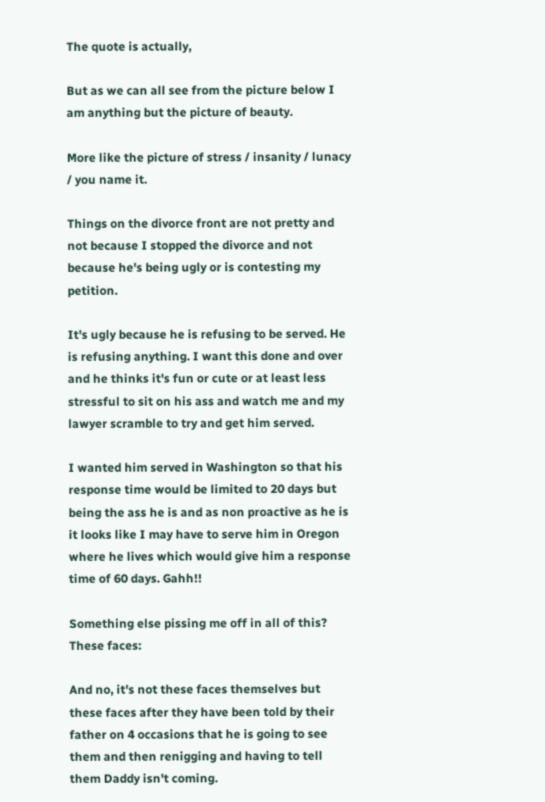The quote is actually,

But as we can all see from the picture below I am anything but the picture of beauty.

More like the picture of stress / insanity / lunacy / you name it.

Things on the divorce front are not pretty and not because I stopped the divorce and not because he's being ugly or is contesting my petition.

It's ugly because he is refusing to be served. He is refusing anything. I want this done and over and he thinks it's fun or cute or at least less stressful to sit on his ass and watch me and my lawyer scramble to try and get him served.

I wanted him served in Washington so that his response time would be limited to 20 days but being the ass he is and as non proactive as he is it looks like I may have to serve him in Oregon where he lives which would give him a response time of 60 days. Gahh!!

Something else pissing me off in all of this? These faces:

And no, it's not these faces themselves but these faces after they have been told by their father on 4 occasions that he is going to see them and then renigging and having to tell them Daddy isn't coming.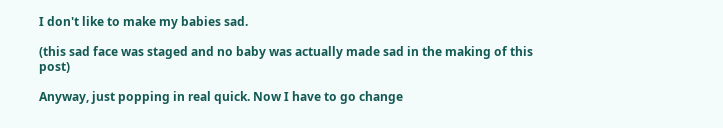I don't like to make my babies sad.

(this sad face was staged and no baby was actually made sad in the making of this post)

Anyway, just popping in real quick. Now I have to go change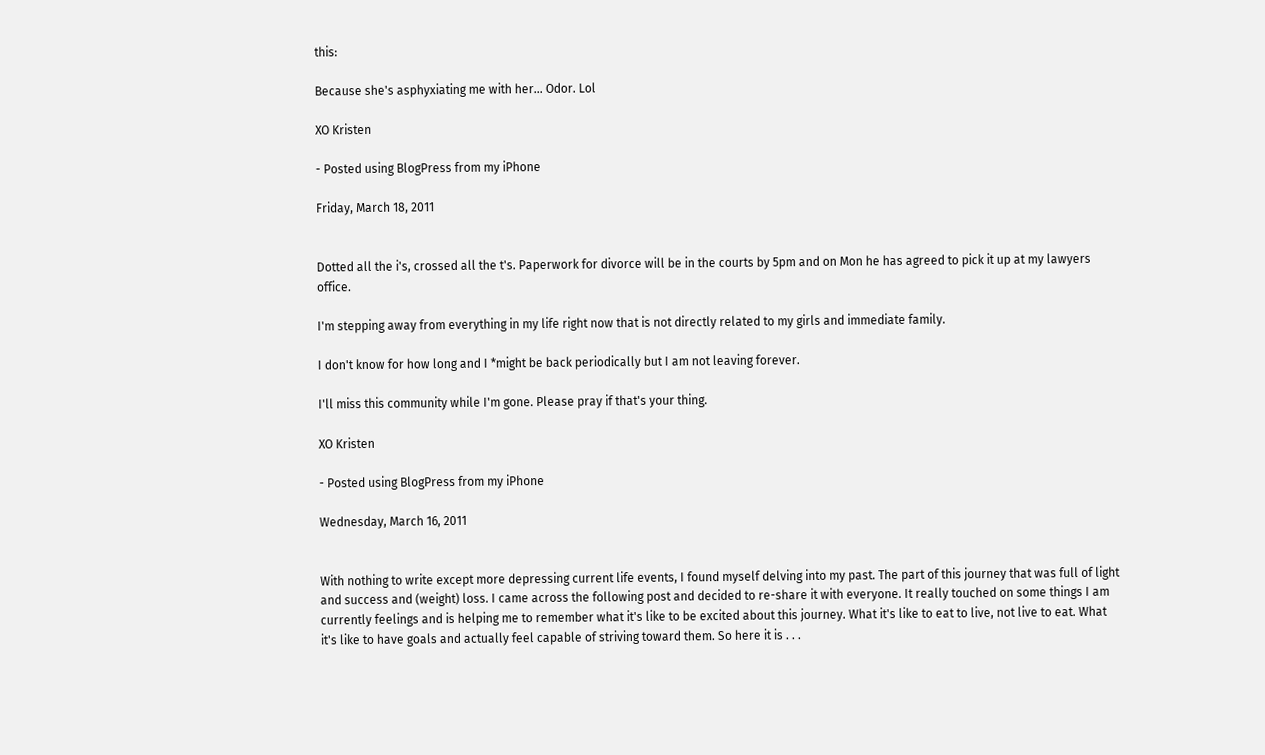this:

Because she's asphyxiating me with her... Odor. Lol

XO Kristen

- Posted using BlogPress from my iPhone

Friday, March 18, 2011


Dotted all the i's, crossed all the t's. Paperwork for divorce will be in the courts by 5pm and on Mon he has agreed to pick it up at my lawyers office.

I'm stepping away from everything in my life right now that is not directly related to my girls and immediate family.

I don't know for how long and I *might be back periodically but I am not leaving forever.

I'll miss this community while I'm gone. Please pray if that's your thing.

XO Kristen

- Posted using BlogPress from my iPhone

Wednesday, March 16, 2011


With nothing to write except more depressing current life events, I found myself delving into my past. The part of this journey that was full of light and success and (weight) loss. I came across the following post and decided to re-share it with everyone. It really touched on some things I am currently feelings and is helping me to remember what it's like to be excited about this journey. What it's like to eat to live, not live to eat. What it's like to have goals and actually feel capable of striving toward them. So here it is . . .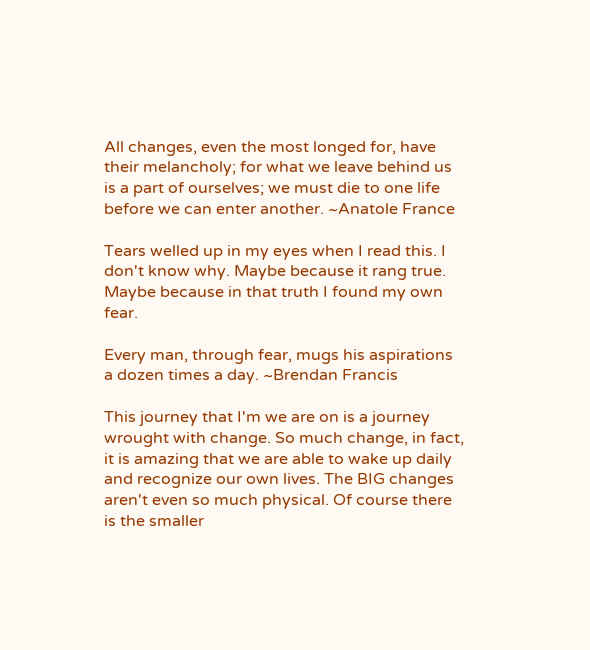All changes, even the most longed for, have their melancholy; for what we leave behind us is a part of ourselves; we must die to one life before we can enter another. ~Anatole France

Tears welled up in my eyes when I read this. I don't know why. Maybe because it rang true. Maybe because in that truth I found my own fear.

Every man, through fear, mugs his aspirations a dozen times a day. ~Brendan Francis

This journey that I'm we are on is a journey wrought with change. So much change, in fact, it is amazing that we are able to wake up daily and recognize our own lives. The BIG changes aren't even so much physical. Of course there is the smaller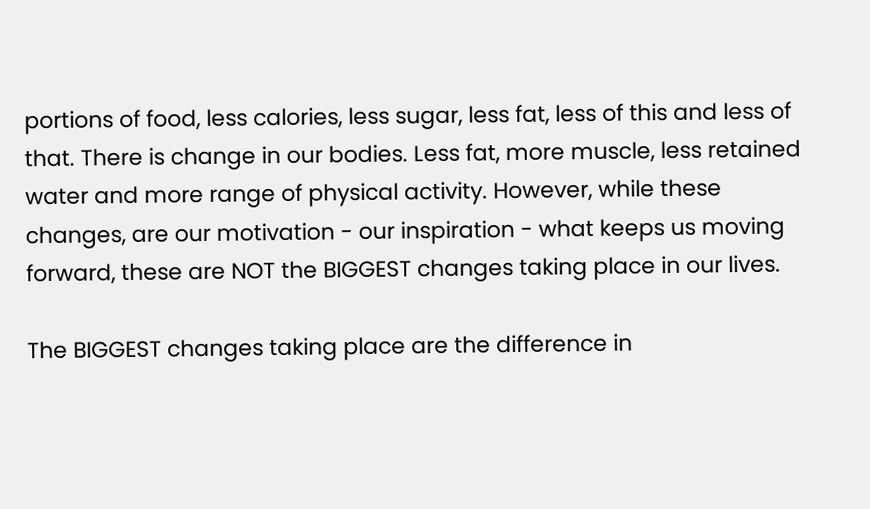portions of food, less calories, less sugar, less fat, less of this and less of that. There is change in our bodies. Less fat, more muscle, less retained water and more range of physical activity. However, while these changes, are our motivation - our inspiration - what keeps us moving forward, these are NOT the BIGGEST changes taking place in our lives.

The BIGGEST changes taking place are the difference in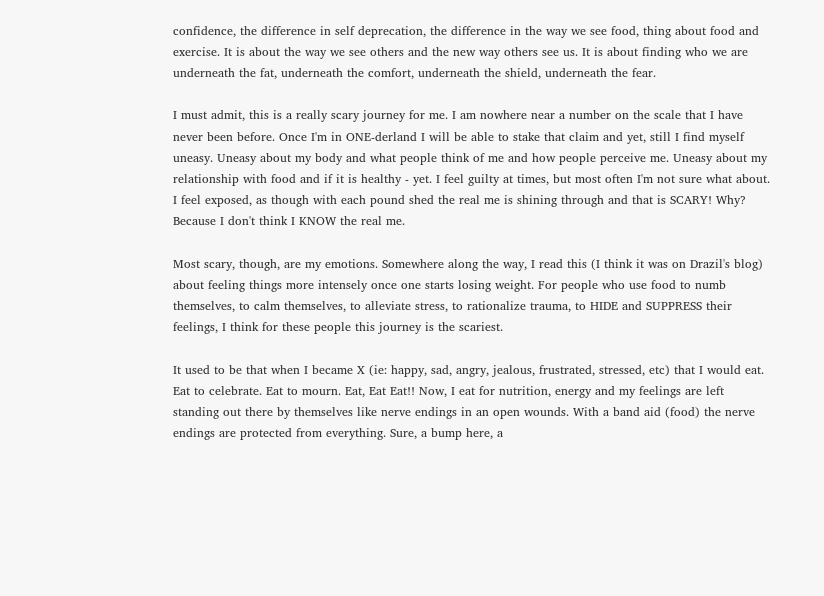confidence, the difference in self deprecation, the difference in the way we see food, thing about food and exercise. It is about the way we see others and the new way others see us. It is about finding who we are underneath the fat, underneath the comfort, underneath the shield, underneath the fear.

I must admit, this is a really scary journey for me. I am nowhere near a number on the scale that I have never been before. Once I'm in ONE-derland I will be able to stake that claim and yet, still I find myself uneasy. Uneasy about my body and what people think of me and how people perceive me. Uneasy about my relationship with food and if it is healthy - yet. I feel guilty at times, but most often I'm not sure what about. I feel exposed, as though with each pound shed the real me is shining through and that is SCARY! Why? Because I don't think I KNOW the real me.

Most scary, though, are my emotions. Somewhere along the way, I read this (I think it was on Drazil's blog) about feeling things more intensely once one starts losing weight. For people who use food to numb themselves, to calm themselves, to alleviate stress, to rationalize trauma, to HIDE and SUPPRESS their feelings, I think for these people this journey is the scariest.

It used to be that when I became X (ie: happy, sad, angry, jealous, frustrated, stressed, etc) that I would eat. Eat to celebrate. Eat to mourn. Eat, Eat Eat!! Now, I eat for nutrition, energy and my feelings are left standing out there by themselves like nerve endings in an open wounds. With a band aid (food) the nerve endings are protected from everything. Sure, a bump here, a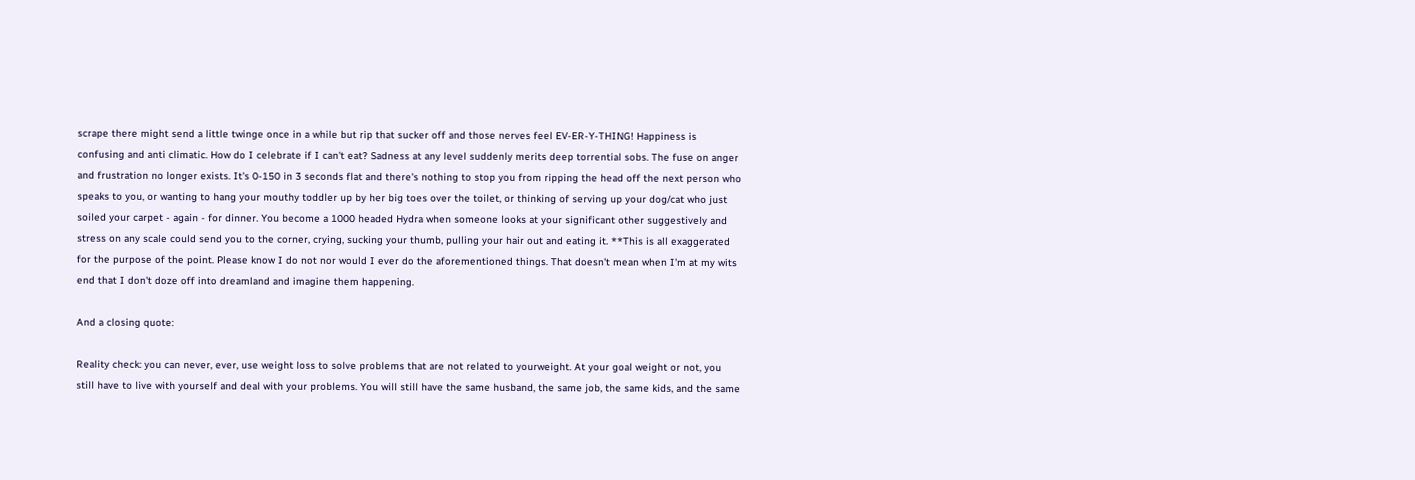scrape there might send a little twinge once in a while but rip that sucker off and those nerves feel EV-ER-Y-THING! Happiness is confusing and anti climatic. How do I celebrate if I can't eat? Sadness at any level suddenly merits deep torrential sobs. The fuse on anger and frustration no longer exists. It's 0-150 in 3 seconds flat and there's nothing to stop you from ripping the head off the next person who speaks to you, or wanting to hang your mouthy toddler up by her big toes over the toilet, or thinking of serving up your dog/cat who just soiled your carpet - again - for dinner. You become a 1000 headed Hydra when someone looks at your significant other suggestively and stress on any scale could send you to the corner, crying, sucking your thumb, pulling your hair out and eating it. **This is all exaggerated for the purpose of the point. Please know I do not nor would I ever do the aforementioned things. That doesn't mean when I'm at my wits end that I don't doze off into dreamland and imagine them happening.

And a closing quote:

Reality check: you can never, ever, use weight loss to solve problems that are not related to yourweight. At your goal weight or not, you still have to live with yourself and deal with your problems. You will still have the same husband, the same job, the same kids, and the same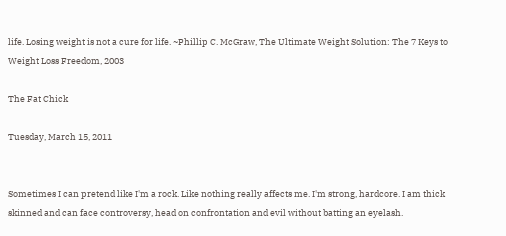life. Losing weight is not a cure for life. ~Phillip C. McGraw, The Ultimate Weight Solution: The 7 Keys to Weight Loss Freedom, 2003

The Fat Chick

Tuesday, March 15, 2011


Sometimes I can pretend like I'm a rock. Like nothing really affects me. I'm strong, hardcore. I am thick skinned and can face controversy, head on confrontation and evil without batting an eyelash.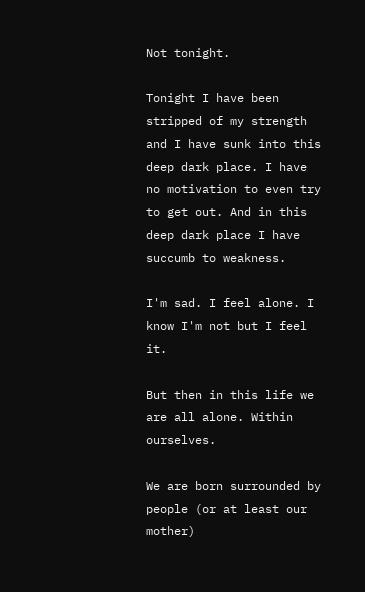Not tonight.

Tonight I have been stripped of my strength and I have sunk into this deep dark place. I have no motivation to even try to get out. And in this deep dark place I have succumb to weakness.

I'm sad. I feel alone. I know I'm not but I feel it.

But then in this life we are all alone. Within ourselves.

We are born surrounded by people (or at least our mother)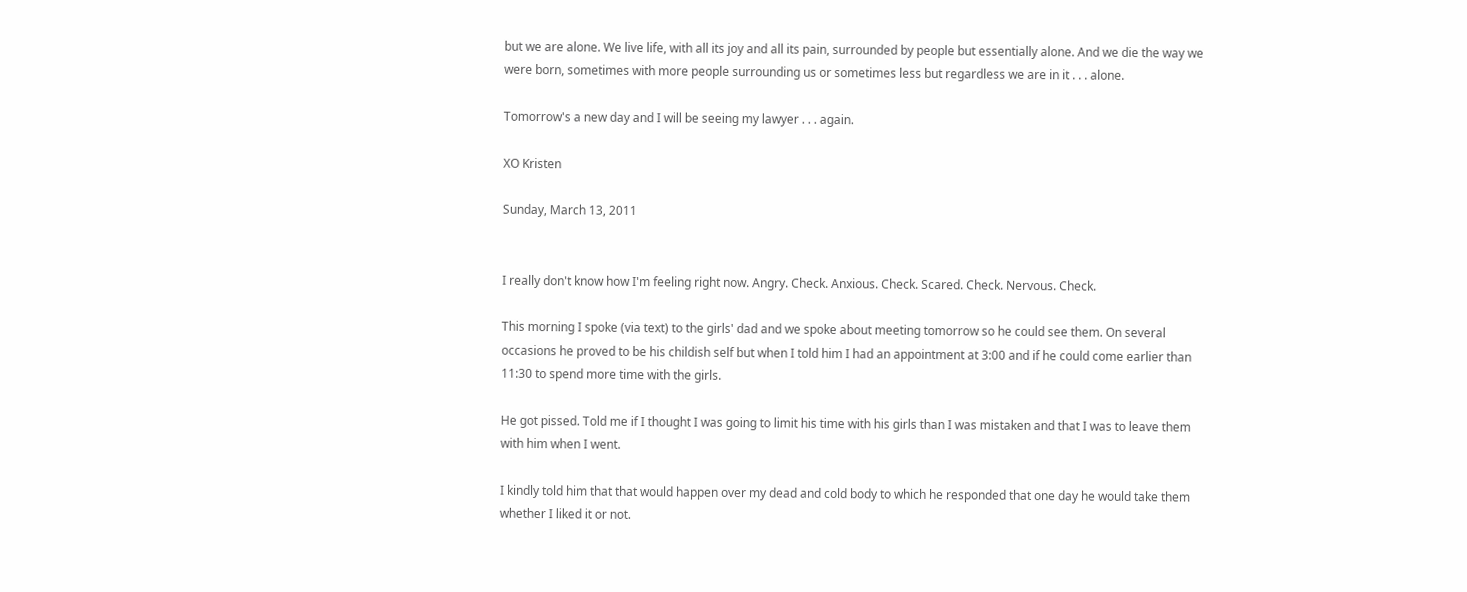but we are alone. We live life, with all its joy and all its pain, surrounded by people but essentially alone. And we die the way we were born, sometimes with more people surrounding us or sometimes less but regardless we are in it . . . alone.

Tomorrow's a new day and I will be seeing my lawyer . . . again.

XO Kristen

Sunday, March 13, 2011


I really don't know how I'm feeling right now. Angry. Check. Anxious. Check. Scared. Check. Nervous. Check.

This morning I spoke (via text) to the girls' dad and we spoke about meeting tomorrow so he could see them. On several occasions he proved to be his childish self but when I told him I had an appointment at 3:00 and if he could come earlier than 11:30 to spend more time with the girls.

He got pissed. Told me if I thought I was going to limit his time with his girls than I was mistaken and that I was to leave them with him when I went.

I kindly told him that that would happen over my dead and cold body to which he responded that one day he would take them whether I liked it or not.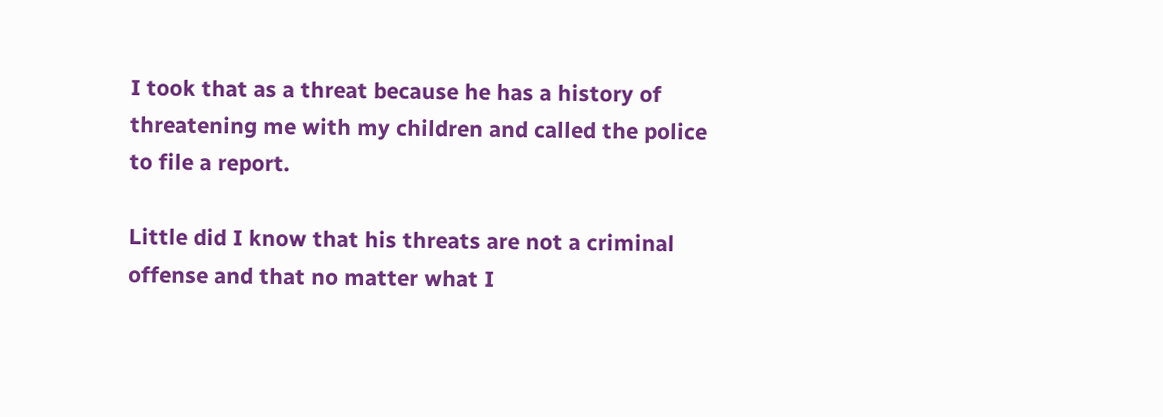I took that as a threat because he has a history of threatening me with my children and called the police to file a report.

Little did I know that his threats are not a criminal offense and that no matter what I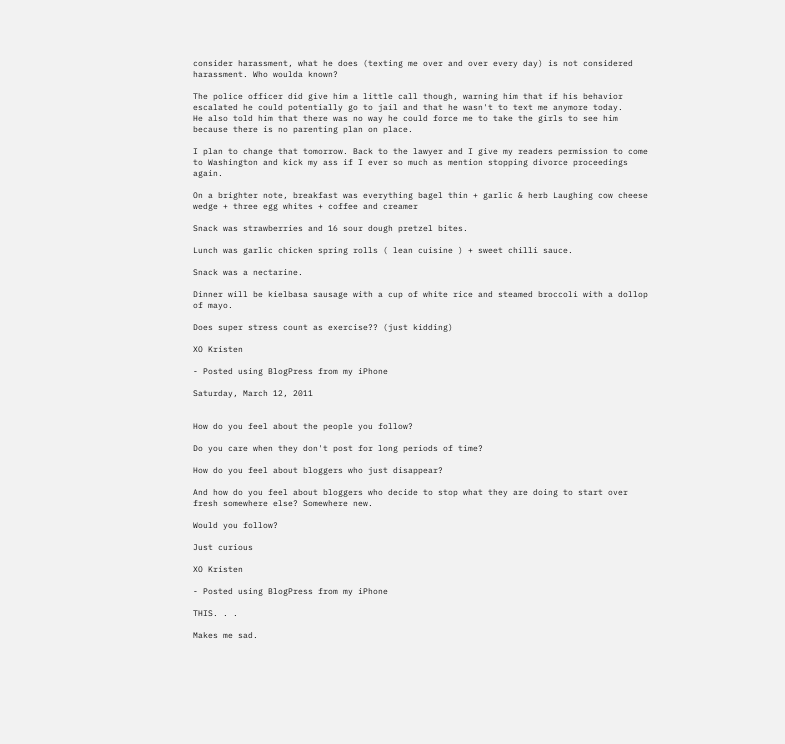consider harassment, what he does (texting me over and over every day) is not considered harassment. Who woulda known?

The police officer did give him a little call though, warning him that if his behavior escalated he could potentially go to jail and that he wasn't to text me anymore today.
He also told him that there was no way he could force me to take the girls to see him because there is no parenting plan on place.

I plan to change that tomorrow. Back to the lawyer and I give my readers permission to come to Washington and kick my ass if I ever so much as mention stopping divorce proceedings again.

On a brighter note, breakfast was everything bagel thin + garlic & herb Laughing cow cheese wedge + three egg whites + coffee and creamer

Snack was strawberries and 16 sour dough pretzel bites.

Lunch was garlic chicken spring rolls ( lean cuisine ) + sweet chilli sauce.

Snack was a nectarine.

Dinner will be kielbasa sausage with a cup of white rice and steamed broccoli with a dollop of mayo.

Does super stress count as exercise?? (just kidding)

XO Kristen

- Posted using BlogPress from my iPhone

Saturday, March 12, 2011


How do you feel about the people you follow?

Do you care when they don't post for long periods of time?

How do you feel about bloggers who just disappear?

And how do you feel about bloggers who decide to stop what they are doing to start over fresh somewhere else? Somewhere new.

Would you follow?

Just curious

XO Kristen

- Posted using BlogPress from my iPhone

THIS. . .

Makes me sad.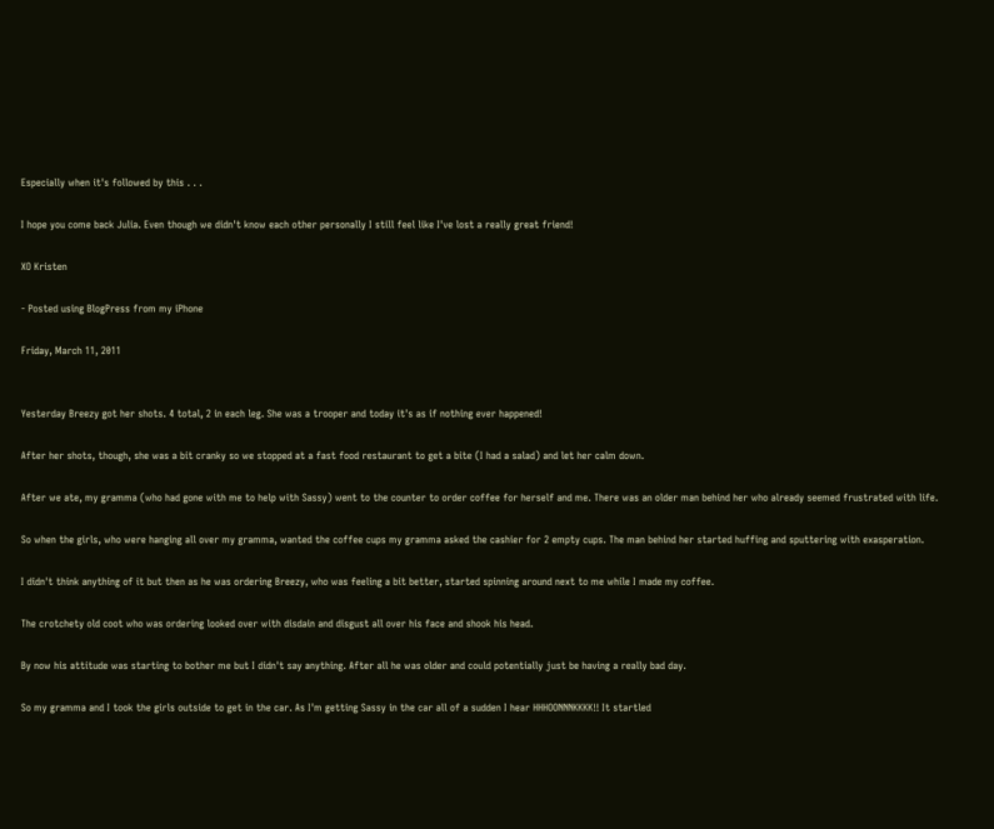Especially when it's followed by this . . .

I hope you come back Julia. Even though we didn't know each other personally I still feel like I've lost a really great friend!

XO Kristen

- Posted using BlogPress from my iPhone

Friday, March 11, 2011


Yesterday Breezy got her shots. 4 total, 2 in each leg. She was a trooper and today it's as if nothing ever happened!

After her shots, though, she was a bit cranky so we stopped at a fast food restaurant to get a bite (I had a salad) and let her calm down.

After we ate, my gramma (who had gone with me to help with Sassy) went to the counter to order coffee for herself and me. There was an older man behind her who already seemed frustrated with life.

So when the girls, who were hanging all over my gramma, wanted the coffee cups my gramma asked the cashier for 2 empty cups. The man behind her started huffing and sputtering with exasperation.

I didn't think anything of it but then as he was ordering Breezy, who was feeling a bit better, started spinning around next to me while I made my coffee.

The crotchety old coot who was ordering looked over with disdain and disgust all over his face and shook his head.

By now his attitude was starting to bother me but I didn't say anything. After all he was older and could potentially just be having a really bad day.

So my gramma and I took the girls outside to get in the car. As I'm getting Sassy in the car all of a sudden I hear HHHOONNNKKKK!! It startled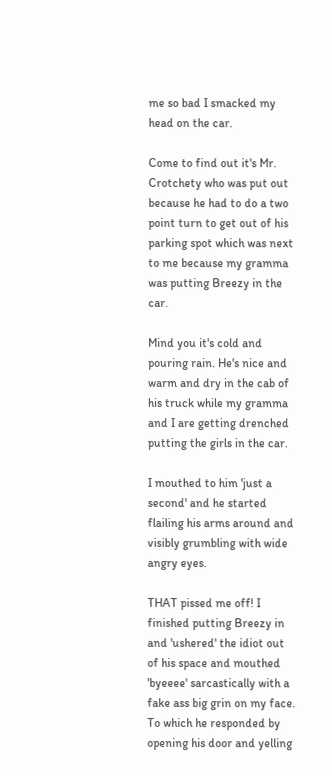me so bad I smacked my head on the car.

Come to find out it's Mr. Crotchety who was put out because he had to do a two point turn to get out of his parking spot which was next to me because my gramma was putting Breezy in the car.

Mind you it's cold and pouring rain. He's nice and warm and dry in the cab of his truck while my gramma and I are getting drenched putting the girls in the car.

I mouthed to him 'just a second' and he started flailing his arms around and visibly grumbling with wide angry eyes.

THAT pissed me off! I finished putting Breezy in and 'ushered' the idiot out of his space and mouthed 'byeeee' sarcastically with a fake ass big grin on my face. To which he responded by opening his door and yelling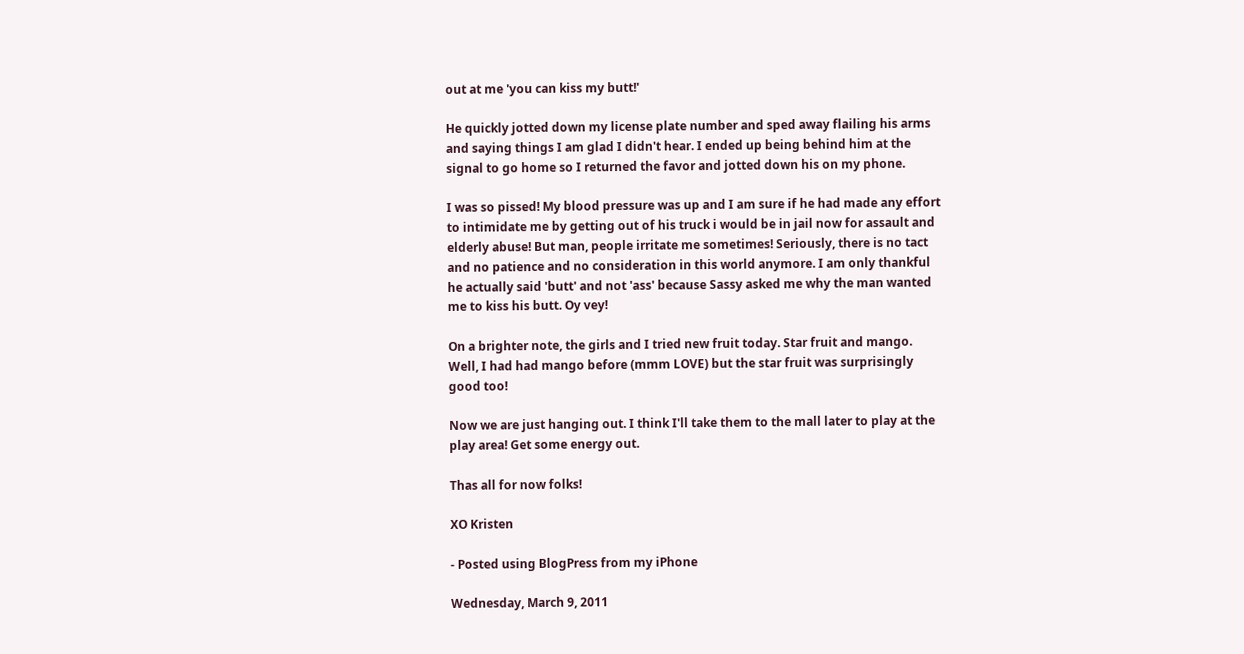out at me 'you can kiss my butt!'

He quickly jotted down my license plate number and sped away flailing his arms and saying things I am glad I didn't hear. I ended up being behind him at the signal to go home so I returned the favor and jotted down his on my phone.

I was so pissed! My blood pressure was up and I am sure if he had made any effort to intimidate me by getting out of his truck i would be in jail now for assault and elderly abuse! But man, people irritate me sometimes! Seriously, there is no tact and no patience and no consideration in this world anymore. I am only thankful he actually said 'butt' and not 'ass' because Sassy asked me why the man wanted me to kiss his butt. Oy vey!

On a brighter note, the girls and I tried new fruit today. Star fruit and mango. Well, I had had mango before (mmm LOVE) but the star fruit was surprisingly good too!

Now we are just hanging out. I think I'll take them to the mall later to play at the play area! Get some energy out.

Thas all for now folks!

XO Kristen

- Posted using BlogPress from my iPhone

Wednesday, March 9, 2011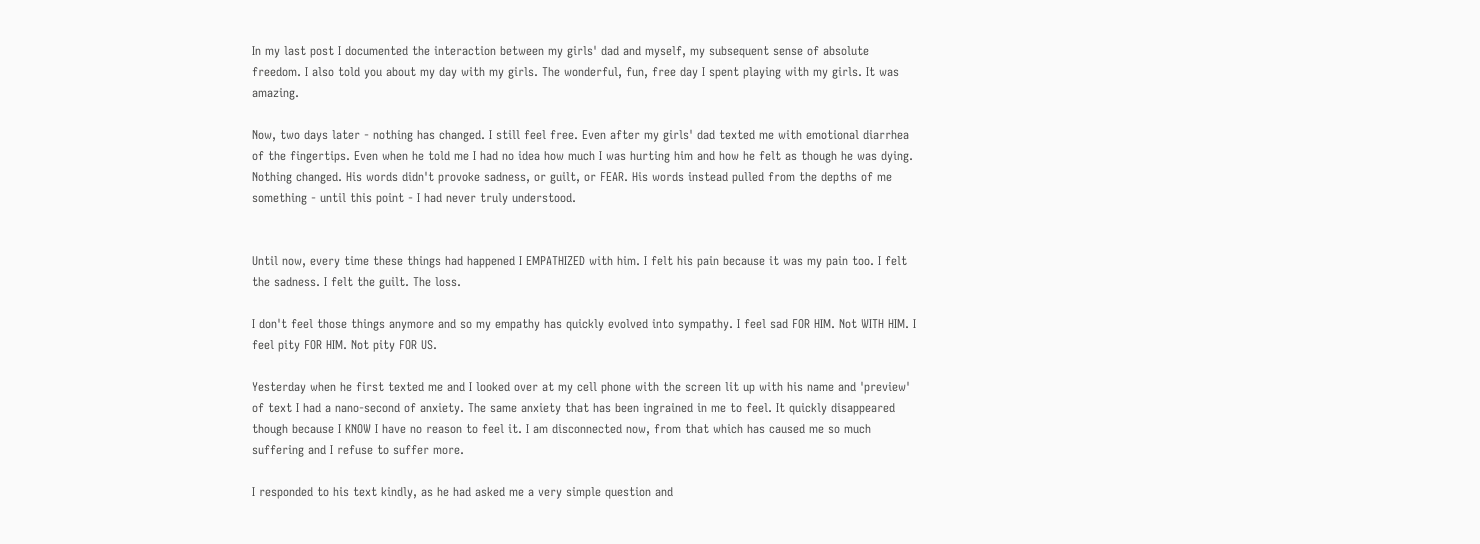In my last post I documented the interaction between my girls' dad and myself, my subsequent sense of absolute freedom. I also told you about my day with my girls. The wonderful, fun, free day I spent playing with my girls. It was amazing.

Now, two days later - nothing has changed. I still feel free. Even after my girls' dad texted me with emotional diarrhea of the fingertips. Even when he told me I had no idea how much I was hurting him and how he felt as though he was dying. Nothing changed. His words didn't provoke sadness, or guilt, or FEAR. His words instead pulled from the depths of me something - until this point - I had never truly understood.


Until now, every time these things had happened I EMPATHIZED with him. I felt his pain because it was my pain too. I felt the sadness. I felt the guilt. The loss.

I don't feel those things anymore and so my empathy has quickly evolved into sympathy. I feel sad FOR HIM. Not WITH HIM. I feel pity FOR HIM. Not pity FOR US.

Yesterday when he first texted me and I looked over at my cell phone with the screen lit up with his name and 'preview' of text I had a nano-second of anxiety. The same anxiety that has been ingrained in me to feel. It quickly disappeared though because I KNOW I have no reason to feel it. I am disconnected now, from that which has caused me so much suffering and I refuse to suffer more.

I responded to his text kindly, as he had asked me a very simple question and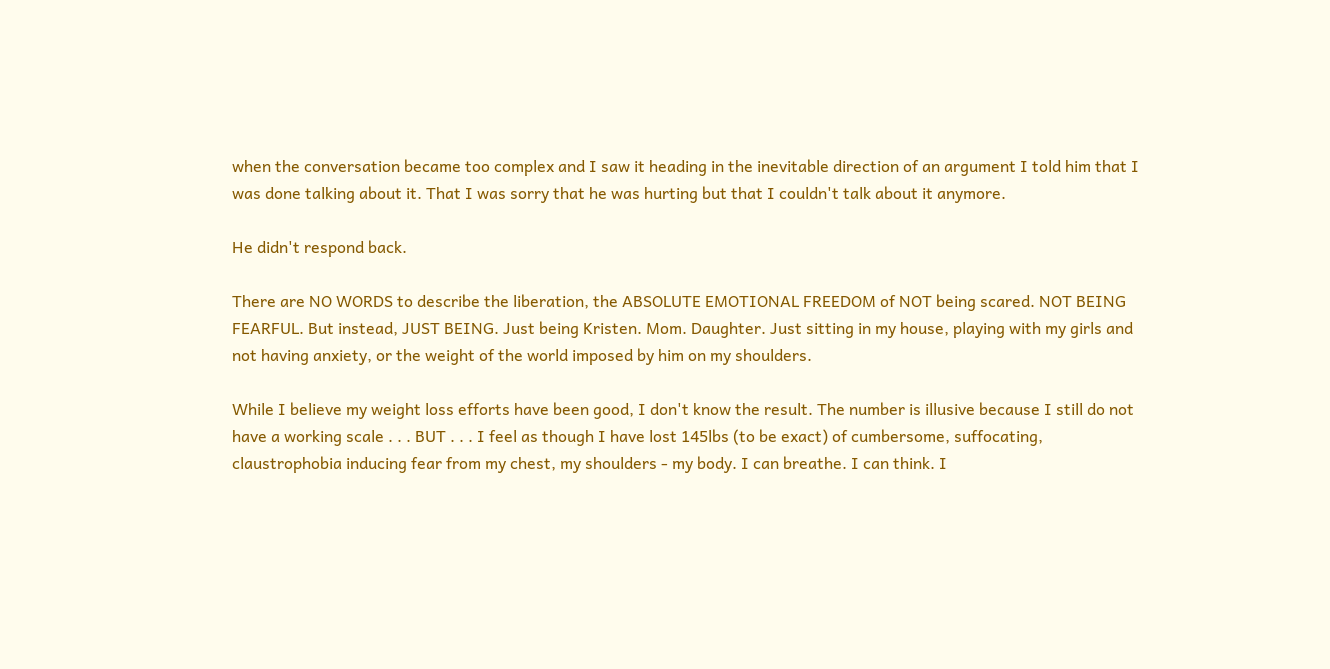when the conversation became too complex and I saw it heading in the inevitable direction of an argument I told him that I was done talking about it. That I was sorry that he was hurting but that I couldn't talk about it anymore.

He didn't respond back.

There are NO WORDS to describe the liberation, the ABSOLUTE EMOTIONAL FREEDOM of NOT being scared. NOT BEING FEARFUL. But instead, JUST BEING. Just being Kristen. Mom. Daughter. Just sitting in my house, playing with my girls and not having anxiety, or the weight of the world imposed by him on my shoulders.

While I believe my weight loss efforts have been good, I don't know the result. The number is illusive because I still do not have a working scale . . . BUT . . . I feel as though I have lost 145lbs (to be exact) of cumbersome, suffocating, claustrophobia inducing fear from my chest, my shoulders - my body. I can breathe. I can think. I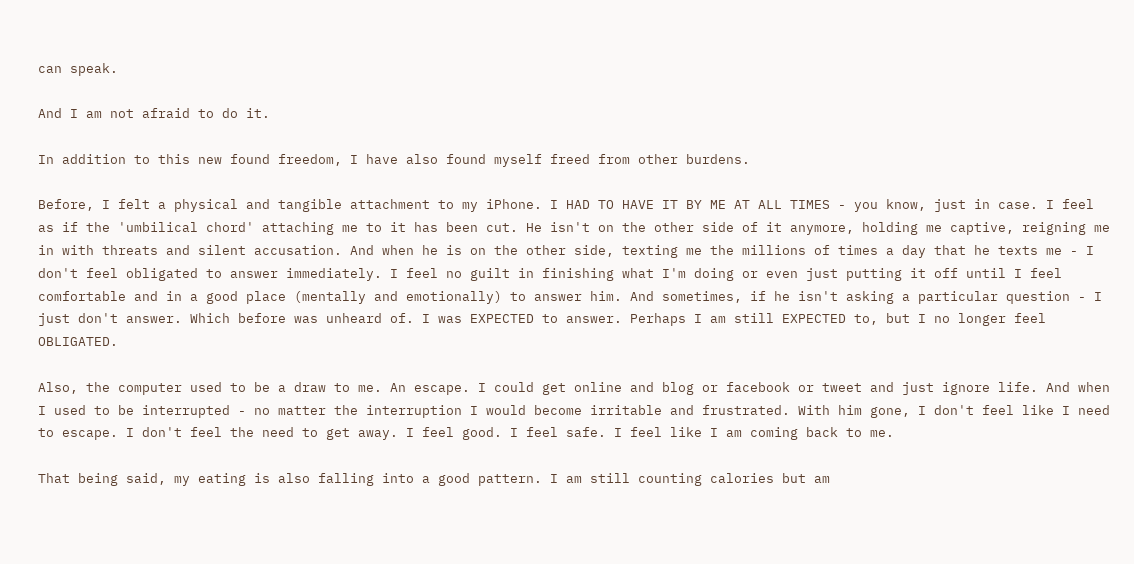can speak.

And I am not afraid to do it.

In addition to this new found freedom, I have also found myself freed from other burdens.

Before, I felt a physical and tangible attachment to my iPhone. I HAD TO HAVE IT BY ME AT ALL TIMES - you know, just in case. I feel as if the 'umbilical chord' attaching me to it has been cut. He isn't on the other side of it anymore, holding me captive, reigning me in with threats and silent accusation. And when he is on the other side, texting me the millions of times a day that he texts me - I don't feel obligated to answer immediately. I feel no guilt in finishing what I'm doing or even just putting it off until I feel comfortable and in a good place (mentally and emotionally) to answer him. And sometimes, if he isn't asking a particular question - I just don't answer. Which before was unheard of. I was EXPECTED to answer. Perhaps I am still EXPECTED to, but I no longer feel OBLIGATED.

Also, the computer used to be a draw to me. An escape. I could get online and blog or facebook or tweet and just ignore life. And when I used to be interrupted - no matter the interruption I would become irritable and frustrated. With him gone, I don't feel like I need to escape. I don't feel the need to get away. I feel good. I feel safe. I feel like I am coming back to me.

That being said, my eating is also falling into a good pattern. I am still counting calories but am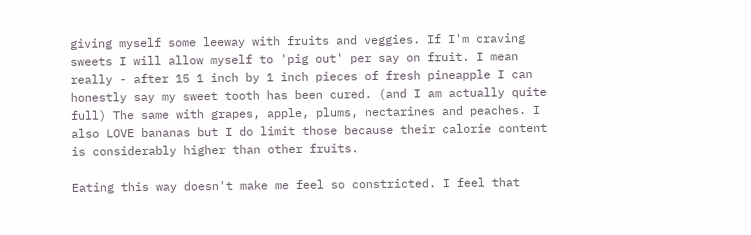giving myself some leeway with fruits and veggies. If I'm craving sweets I will allow myself to 'pig out' per say on fruit. I mean really - after 15 1 inch by 1 inch pieces of fresh pineapple I can honestly say my sweet tooth has been cured. (and I am actually quite full) The same with grapes, apple, plums, nectarines and peaches. I also LOVE bananas but I do limit those because their calorie content is considerably higher than other fruits.

Eating this way doesn't make me feel so constricted. I feel that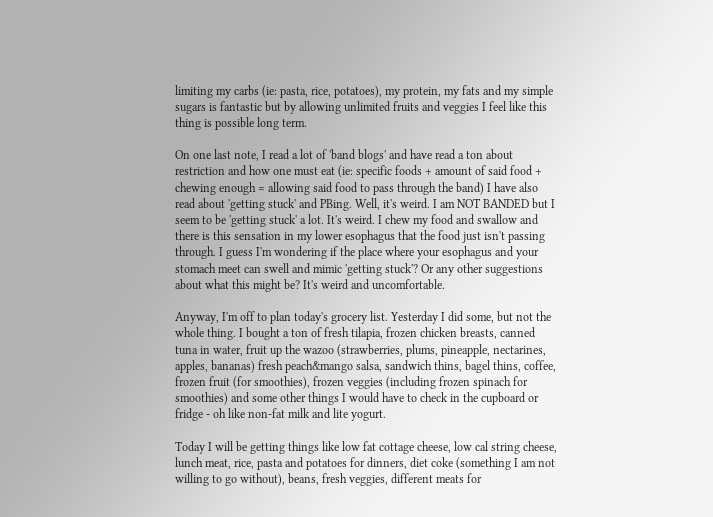limiting my carbs (ie: pasta, rice, potatoes), my protein, my fats and my simple sugars is fantastic but by allowing unlimited fruits and veggies I feel like this thing is possible long term.

On one last note, I read a lot of 'band blogs' and have read a ton about restriction and how one must eat (ie: specific foods + amount of said food + chewing enough = allowing said food to pass through the band) I have also read about 'getting stuck' and PBing. Well, it's weird. I am NOT BANDED but I seem to be 'getting stuck' a lot. It's weird. I chew my food and swallow and there is this sensation in my lower esophagus that the food just isn't passing through. I guess I'm wondering if the place where your esophagus and your stomach meet can swell and mimic 'getting stuck'? Or any other suggestions about what this might be? It's weird and uncomfortable.

Anyway, I'm off to plan today's grocery list. Yesterday I did some, but not the whole thing. I bought a ton of fresh tilapia, frozen chicken breasts, canned tuna in water, fruit up the wazoo (strawberries, plums, pineapple, nectarines, apples, bananas) fresh peach&mango salsa, sandwich thins, bagel thins, coffee, frozen fruit (for smoothies), frozen veggies (including frozen spinach for smoothies) and some other things I would have to check in the cupboard or fridge - oh like non-fat milk and lite yogurt.

Today I will be getting things like low fat cottage cheese, low cal string cheese, lunch meat, rice, pasta and potatoes for dinners, diet coke (something I am not willing to go without), beans, fresh veggies, different meats for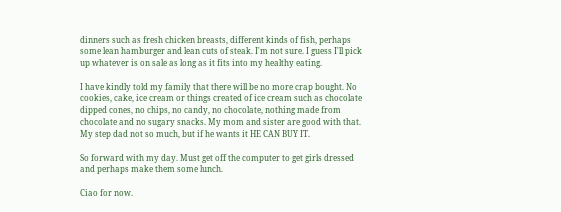dinners such as fresh chicken breasts, different kinds of fish, perhaps some lean hamburger and lean cuts of steak. I'm not sure. I guess I'll pick up whatever is on sale as long as it fits into my healthy eating.

I have kindly told my family that there will be no more crap bought. No cookies, cake, ice cream or things created of ice cream such as chocolate dipped cones, no chips, no candy, no chocolate, nothing made from chocolate and no sugary snacks. My mom and sister are good with that. My step dad not so much, but if he wants it HE CAN BUY IT.

So forward with my day. Must get off the computer to get girls dressed and perhaps make them some lunch.

Ciao for now.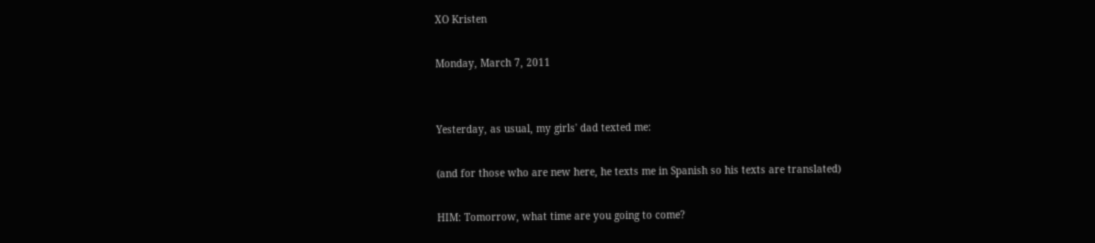XO Kristen

Monday, March 7, 2011


Yesterday, as usual, my girls' dad texted me:

(and for those who are new here, he texts me in Spanish so his texts are translated)

HIM: Tomorrow, what time are you going to come?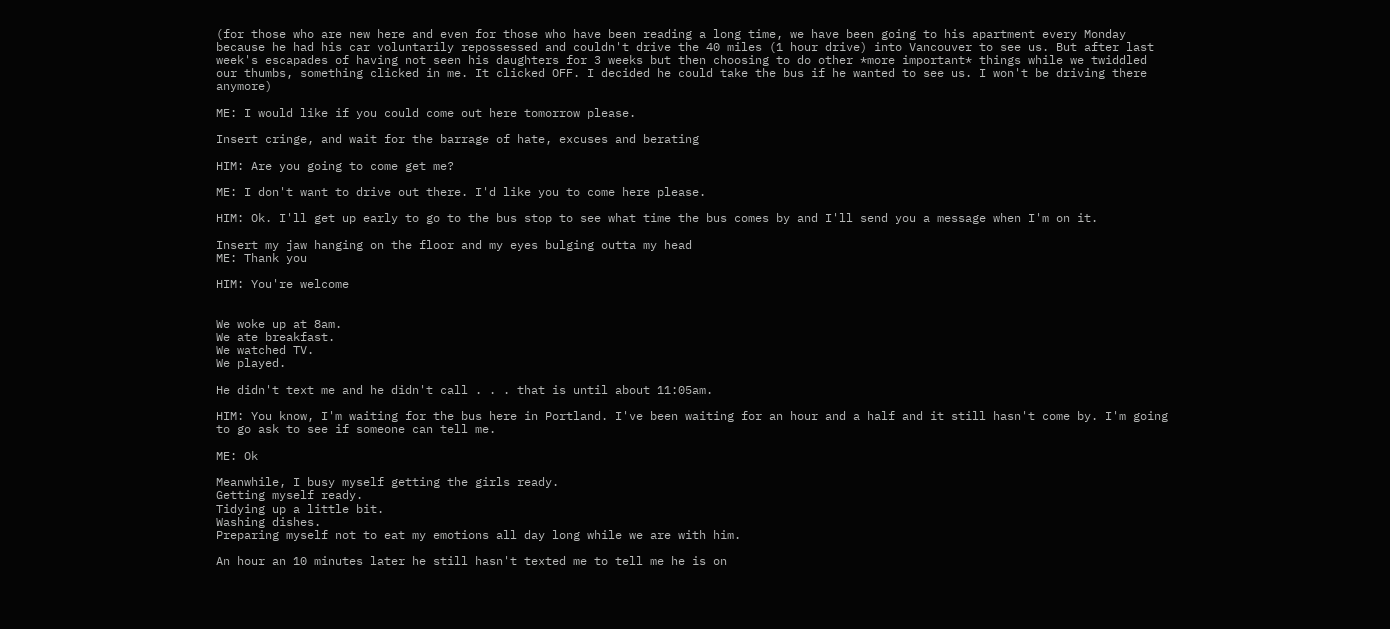(for those who are new here and even for those who have been reading a long time, we have been going to his apartment every Monday because he had his car voluntarily repossessed and couldn't drive the 40 miles (1 hour drive) into Vancouver to see us. But after last week's escapades of having not seen his daughters for 3 weeks but then choosing to do other *more important* things while we twiddled our thumbs, something clicked in me. It clicked OFF. I decided he could take the bus if he wanted to see us. I won't be driving there anymore)

ME: I would like if you could come out here tomorrow please.

Insert cringe, and wait for the barrage of hate, excuses and berating

HIM: Are you going to come get me?

ME: I don't want to drive out there. I'd like you to come here please.

HIM: Ok. I'll get up early to go to the bus stop to see what time the bus comes by and I'll send you a message when I'm on it.

Insert my jaw hanging on the floor and my eyes bulging outta my head
ME: Thank you

HIM: You're welcome


We woke up at 8am.
We ate breakfast.
We watched TV.
We played.

He didn't text me and he didn't call . . . that is until about 11:05am.

HIM: You know, I'm waiting for the bus here in Portland. I've been waiting for an hour and a half and it still hasn't come by. I'm going to go ask to see if someone can tell me.

ME: Ok

Meanwhile, I busy myself getting the girls ready.
Getting myself ready.
Tidying up a little bit.
Washing dishes.
Preparing myself not to eat my emotions all day long while we are with him.

An hour an 10 minutes later he still hasn't texted me to tell me he is on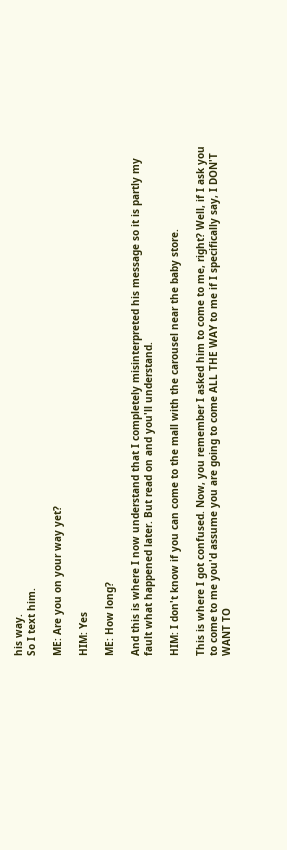his way.
So I text him.

ME: Are you on your way yet?

HIM: Yes

ME: How long?

And this is where I now understand that I completely misinterpreted his message so it is partly my fault what happened later. But read on and you'll understand.

HIM: I don't know if you can come to the mall with the carousel near the baby store.

This is where I got confused. Now, you remember I asked him to come to me, right? Well, if I ask you to come to me you'd assume you are going to come ALL THE WAY to me if I specifically say, I DON'T WANT TO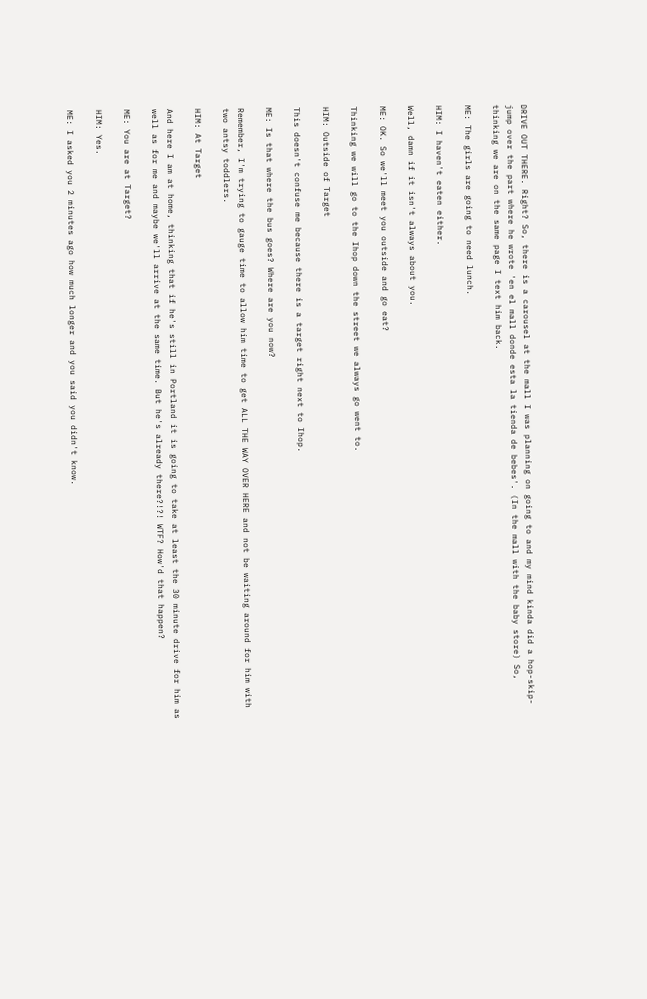DRIVE OUT THERE. Right? So, there is a carousel at the mall I was planning on going to and my mind kinda did a hop-skip-jump over the part where he wrote 'en el mall donde esta la tienda de bebes'. (In the mall with the baby store) So, thinking we are on the same page I text him back.

ME: The girls are going to need lunch.

HIM: I haven't eaten either.

Well, damn if it isn't always about you.

ME: OK. So we'll meet you outside and go eat?

Thinking we will go to the Ihop down the street we always go went to.

HIM: Outside of Target

This doesn't confuse me because there is a target right next to Ihop.

ME: Is that where the bus goes? Where are you now?

Remember, I'm trying to gauge time to allow him time to get ALL THE WAY OVER HERE and not be waiting around for him with two antsy toddlers.

HIM: At Target

And here I am at home, thinking that if he's still in Portland it is going to take at least the 30 minute drive for him as well as for me and maybe we'll arrive at the same time. But he's already there?!?! WTF? How'd that happen?

ME: You are at Target?

HIM: Yes.

ME: I asked you 2 minutes ago how much longer and you said you didn't know.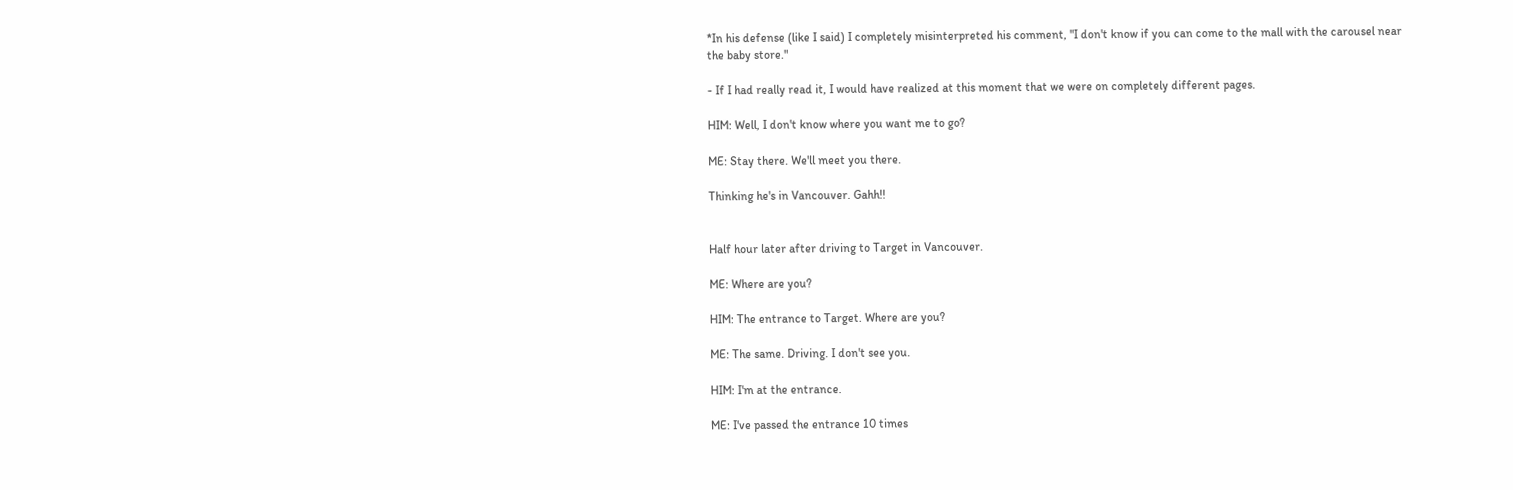*In his defense (like I said) I completely misinterpreted his comment, "I don't know if you can come to the mall with the carousel near the baby store."

- If I had really read it, I would have realized at this moment that we were on completely different pages.

HIM: Well, I don't know where you want me to go?

ME: Stay there. We'll meet you there.

Thinking he's in Vancouver. Gahh!!


Half hour later after driving to Target in Vancouver.

ME: Where are you?

HIM: The entrance to Target. Where are you?

ME: The same. Driving. I don't see you.

HIM: I'm at the entrance.

ME: I've passed the entrance 10 times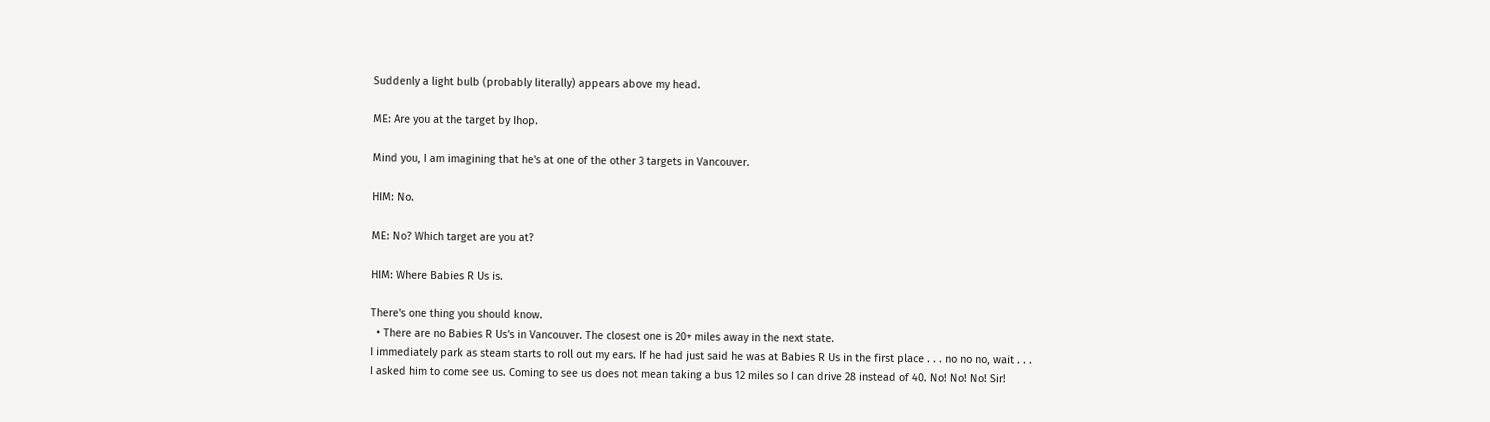Suddenly a light bulb (probably literally) appears above my head.

ME: Are you at the target by Ihop.

Mind you, I am imagining that he's at one of the other 3 targets in Vancouver.

HIM: No.

ME: No? Which target are you at?

HIM: Where Babies R Us is.

There's one thing you should know.
  • There are no Babies R Us's in Vancouver. The closest one is 20+ miles away in the next state.
I immediately park as steam starts to roll out my ears. If he had just said he was at Babies R Us in the first place . . . no no no, wait . . . I asked him to come see us. Coming to see us does not mean taking a bus 12 miles so I can drive 28 instead of 40. No! No! No! Sir!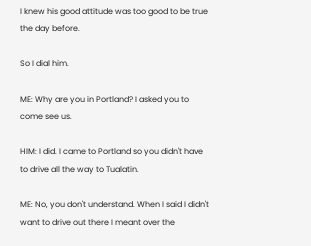I knew his good attitude was too good to be true the day before.

So I dial him.

ME: Why are you in Portland? I asked you to come see us.

HIM: I did. I came to Portland so you didn't have to drive all the way to Tualatin.

ME: No, you don't understand. When I said I didn't want to drive out there I meant over the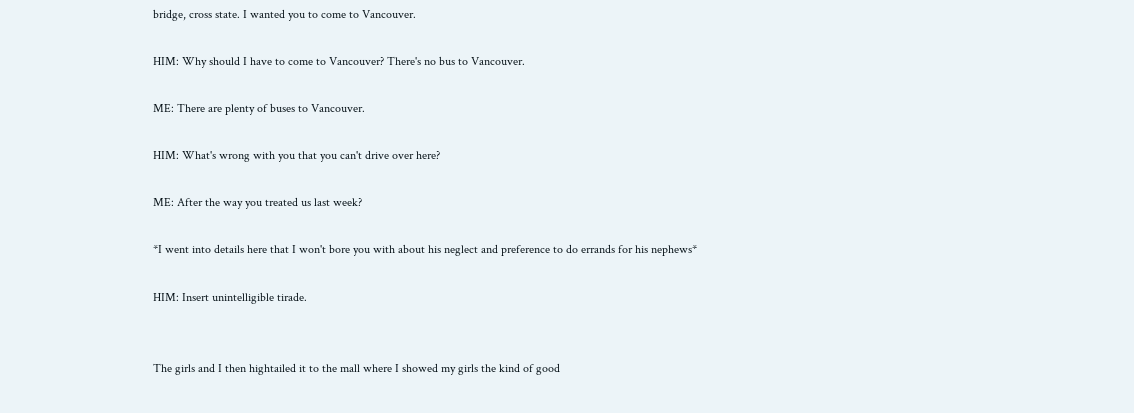bridge, cross state. I wanted you to come to Vancouver.

HIM: Why should I have to come to Vancouver? There's no bus to Vancouver.

ME: There are plenty of buses to Vancouver.

HIM: What's wrong with you that you can't drive over here?

ME: After the way you treated us last week?

*I went into details here that I won't bore you with about his neglect and preference to do errands for his nephews*

HIM: Insert unintelligible tirade.


The girls and I then hightailed it to the mall where I showed my girls the kind of good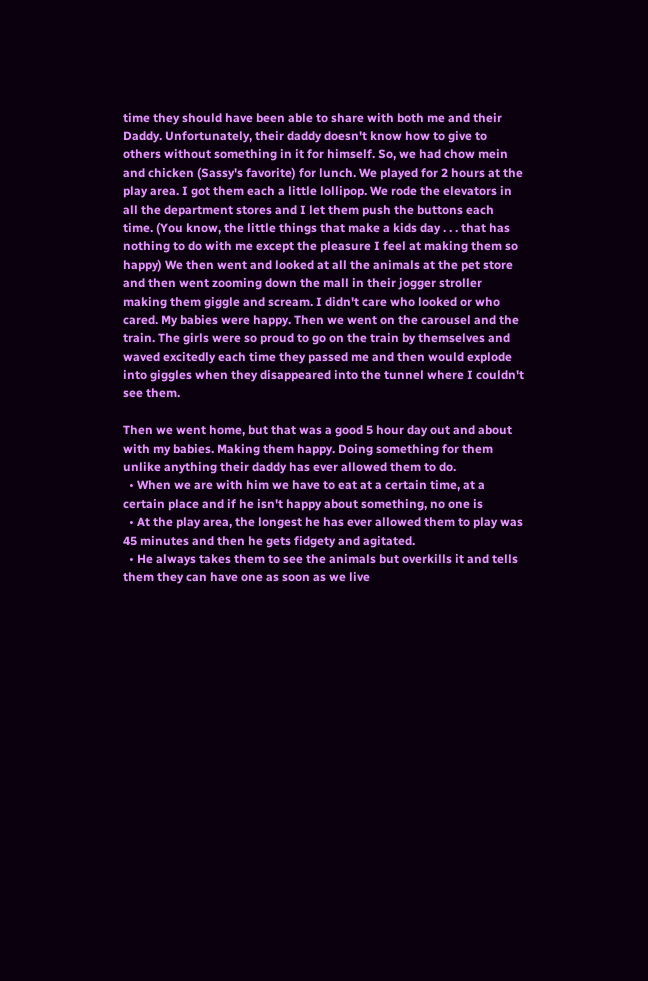time they should have been able to share with both me and their Daddy. Unfortunately, their daddy doesn't know how to give to others without something in it for himself. So, we had chow mein and chicken (Sassy's favorite) for lunch. We played for 2 hours at the play area. I got them each a little lollipop. We rode the elevators in all the department stores and I let them push the buttons each time. (You know, the little things that make a kids day . . . that has nothing to do with me except the pleasure I feel at making them so happy) We then went and looked at all the animals at the pet store and then went zooming down the mall in their jogger stroller making them giggle and scream. I didn't care who looked or who cared. My babies were happy. Then we went on the carousel and the train. The girls were so proud to go on the train by themselves and waved excitedly each time they passed me and then would explode into giggles when they disappeared into the tunnel where I couldn't see them.

Then we went home, but that was a good 5 hour day out and about with my babies. Making them happy. Doing something for them unlike anything their daddy has ever allowed them to do.
  • When we are with him we have to eat at a certain time, at a certain place and if he isn't happy about something, no one is
  • At the play area, the longest he has ever allowed them to play was 45 minutes and then he gets fidgety and agitated.
  • He always takes them to see the animals but overkills it and tells them they can have one as soon as we live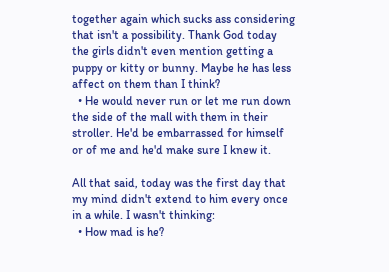together again which sucks ass considering that isn't a possibility. Thank God today the girls didn't even mention getting a puppy or kitty or bunny. Maybe he has less affect on them than I think?
  • He would never run or let me run down the side of the mall with them in their stroller. He'd be embarrassed for himself or of me and he'd make sure I knew it.

All that said, today was the first day that my mind didn't extend to him every once in a while. I wasn't thinking:
  • How mad is he?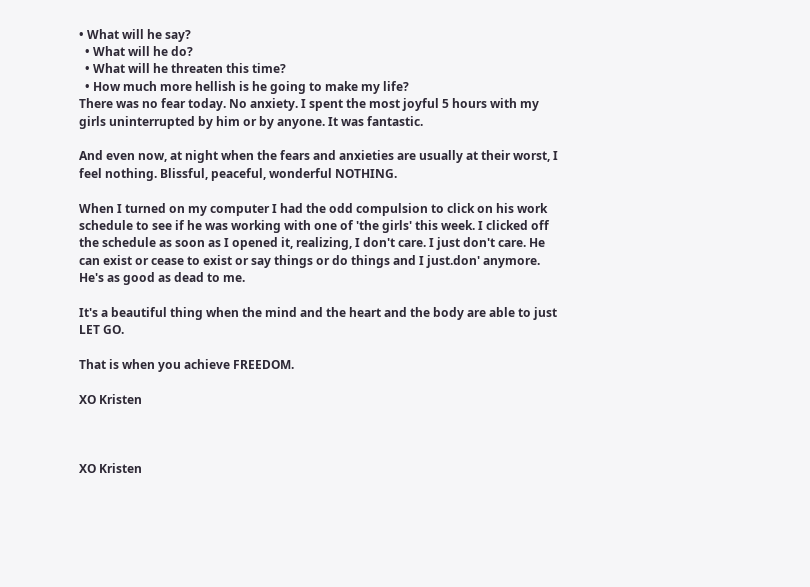• What will he say?
  • What will he do?
  • What will he threaten this time?
  • How much more hellish is he going to make my life?
There was no fear today. No anxiety. I spent the most joyful 5 hours with my girls uninterrupted by him or by anyone. It was fantastic.

And even now, at night when the fears and anxieties are usually at their worst, I feel nothing. Blissful, peaceful, wonderful NOTHING.

When I turned on my computer I had the odd compulsion to click on his work schedule to see if he was working with one of 'the girls' this week. I clicked off the schedule as soon as I opened it, realizing, I don't care. I just don't care. He can exist or cease to exist or say things or do things and I just.don' anymore. He's as good as dead to me.

It's a beautiful thing when the mind and the heart and the body are able to just LET GO.

That is when you achieve FREEDOM.

XO Kristen



XO Kristen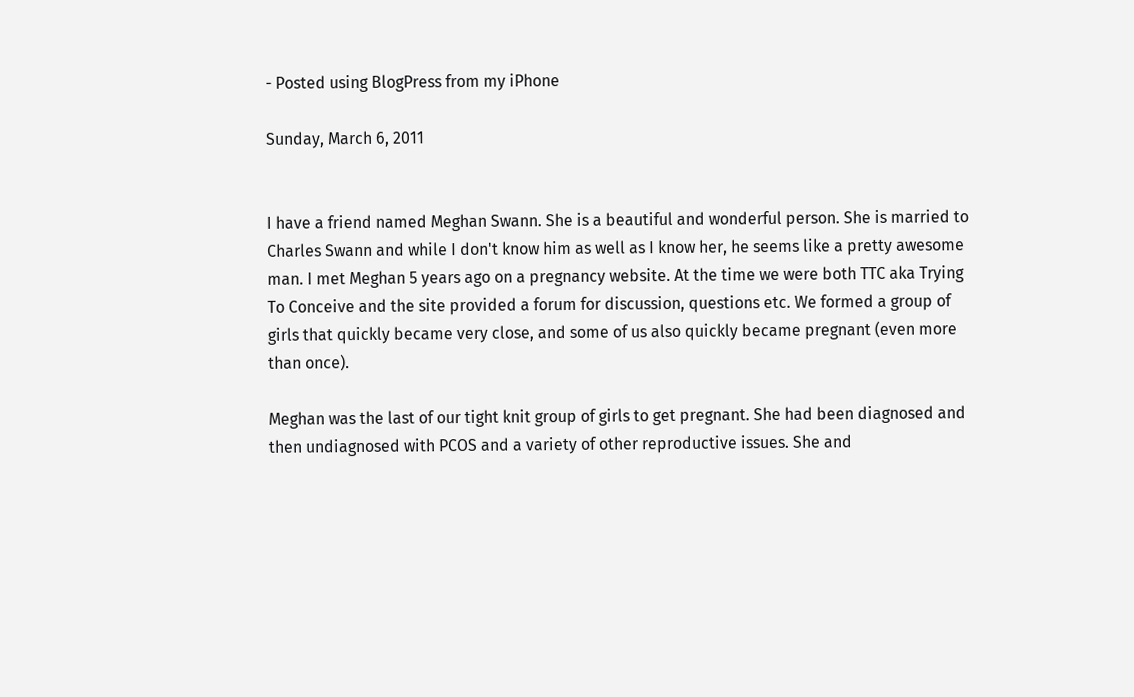- Posted using BlogPress from my iPhone

Sunday, March 6, 2011


I have a friend named Meghan Swann. She is a beautiful and wonderful person. She is married to Charles Swann and while I don't know him as well as I know her, he seems like a pretty awesome man. I met Meghan 5 years ago on a pregnancy website. At the time we were both TTC aka Trying To Conceive and the site provided a forum for discussion, questions etc. We formed a group of girls that quickly became very close, and some of us also quickly became pregnant (even more than once).

Meghan was the last of our tight knit group of girls to get pregnant. She had been diagnosed and then undiagnosed with PCOS and a variety of other reproductive issues. She and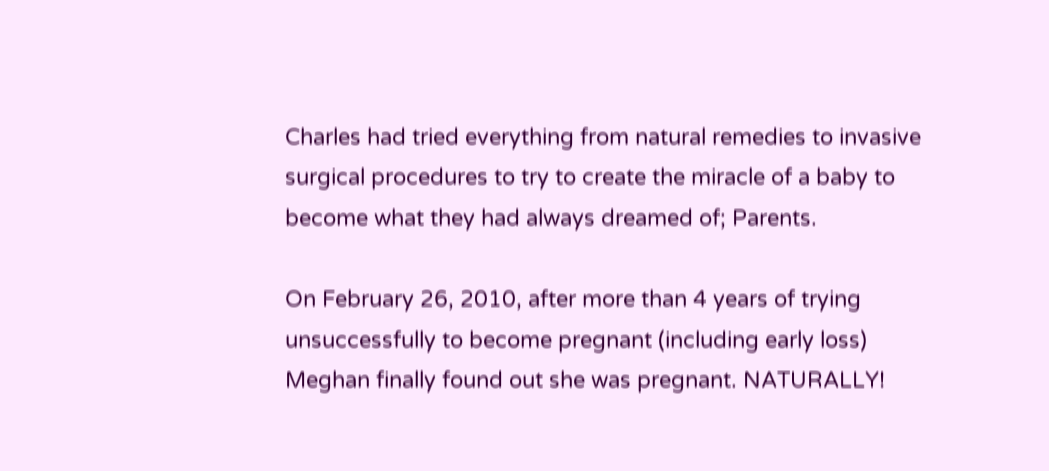Charles had tried everything from natural remedies to invasive surgical procedures to try to create the miracle of a baby to become what they had always dreamed of; Parents.

On February 26, 2010, after more than 4 years of trying unsuccessfully to become pregnant (including early loss) Meghan finally found out she was pregnant. NATURALLY!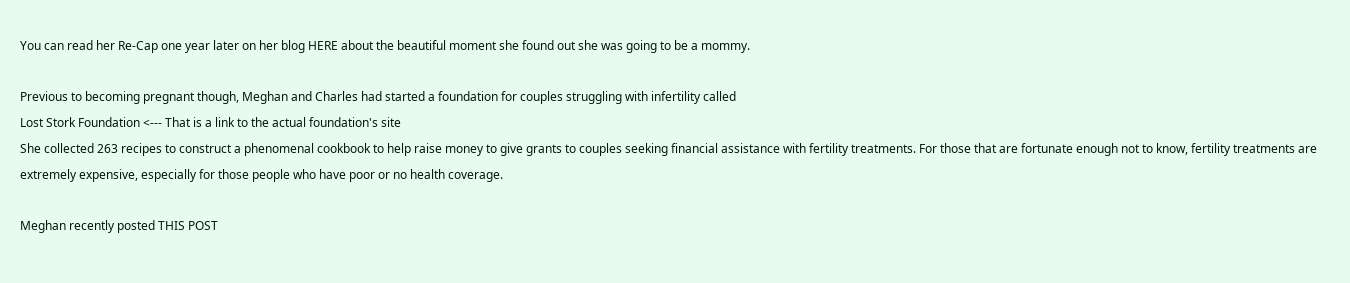You can read her Re-Cap one year later on her blog HERE about the beautiful moment she found out she was going to be a mommy.

Previous to becoming pregnant though, Meghan and Charles had started a foundation for couples struggling with infertility called
Lost Stork Foundation <--- That is a link to the actual foundation's site
She collected 263 recipes to construct a phenomenal cookbook to help raise money to give grants to couples seeking financial assistance with fertility treatments. For those that are fortunate enough not to know, fertility treatments are extremely expensive, especially for those people who have poor or no health coverage.

Meghan recently posted THIS POST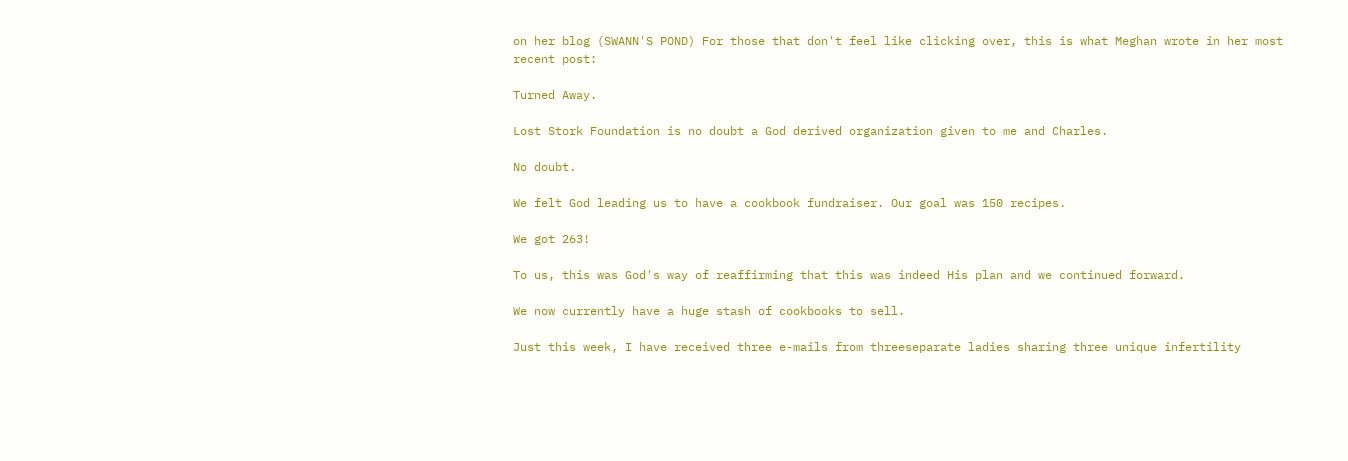on her blog (SWANN'S POND) For those that don't feel like clicking over, this is what Meghan wrote in her most recent post:

Turned Away.

Lost Stork Foundation is no doubt a God derived organization given to me and Charles.

No doubt.

We felt God leading us to have a cookbook fundraiser. Our goal was 150 recipes.

We got 263!

To us, this was God's way of reaffirming that this was indeed His plan and we continued forward.

We now currently have a huge stash of cookbooks to sell.

Just this week, I have received three e-mails from threeseparate ladies sharing three unique infertility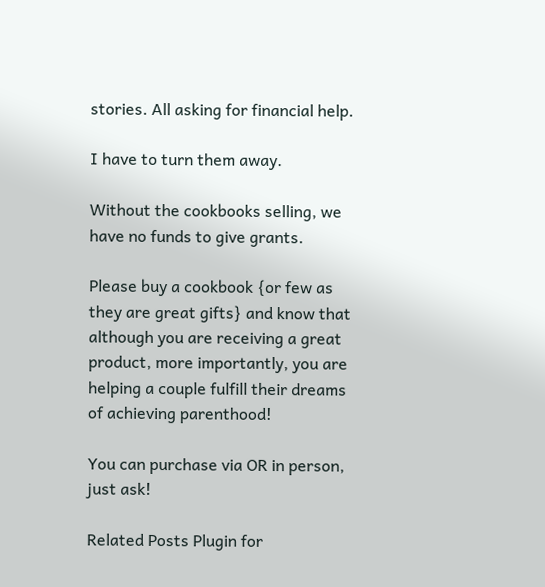stories. All asking for financial help.

I have to turn them away.

Without the cookbooks selling, we have no funds to give grants.

Please buy a cookbook {or few as they are great gifts} and know that although you are receiving a great product, more importantly, you are helping a couple fulfill their dreams of achieving parenthood!

You can purchase via OR in person, just ask!

Related Posts Plugin for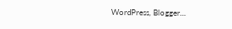WordPress, Blogger...